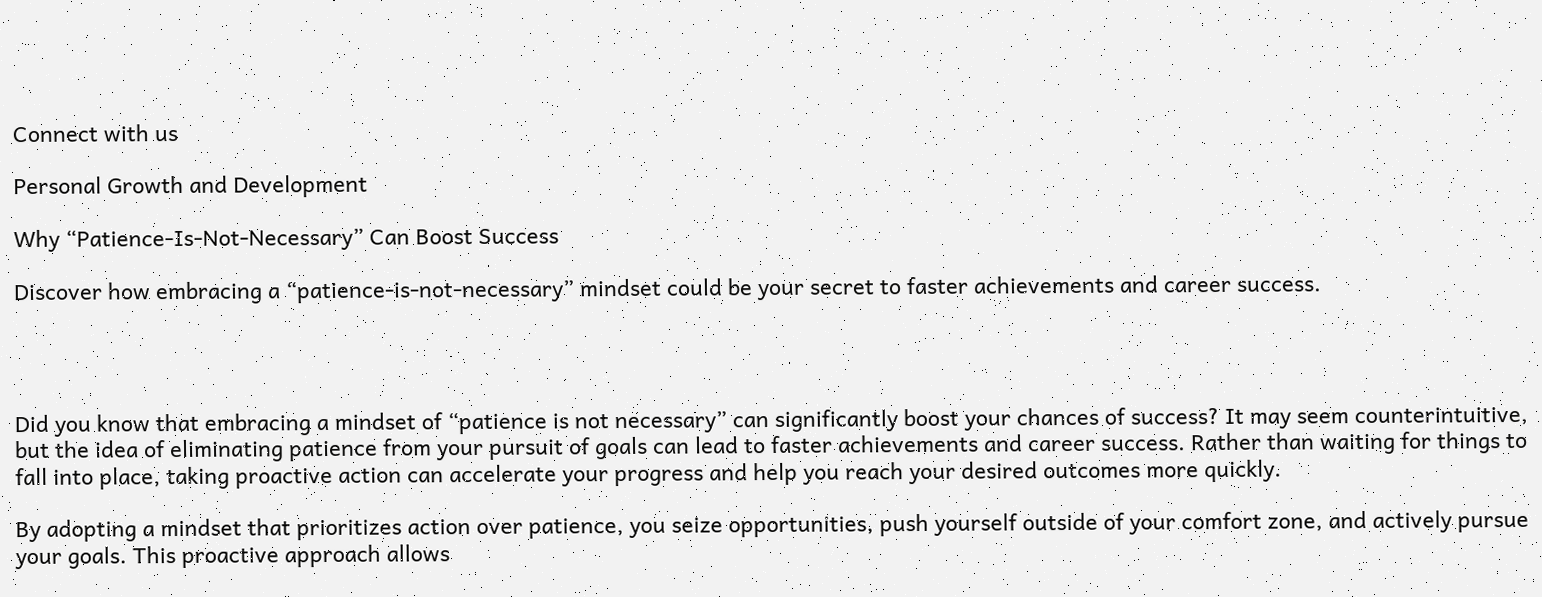Connect with us

Personal Growth and Development

Why “Patience-Is-Not-Necessary” Can Boost Success

Discover how embracing a “patience-is-not-necessary” mindset could be your secret to faster achievements and career success.




Did you know that embracing a mindset of “patience is not necessary” can significantly boost your chances of success? It may seem counterintuitive, but the idea of eliminating patience from your pursuit of goals can lead to faster achievements and career success. Rather than waiting for things to fall into place, taking proactive action can accelerate your progress and help you reach your desired outcomes more quickly.

By adopting a mindset that prioritizes action over patience, you seize opportunities, push yourself outside of your comfort zone, and actively pursue your goals. This proactive approach allows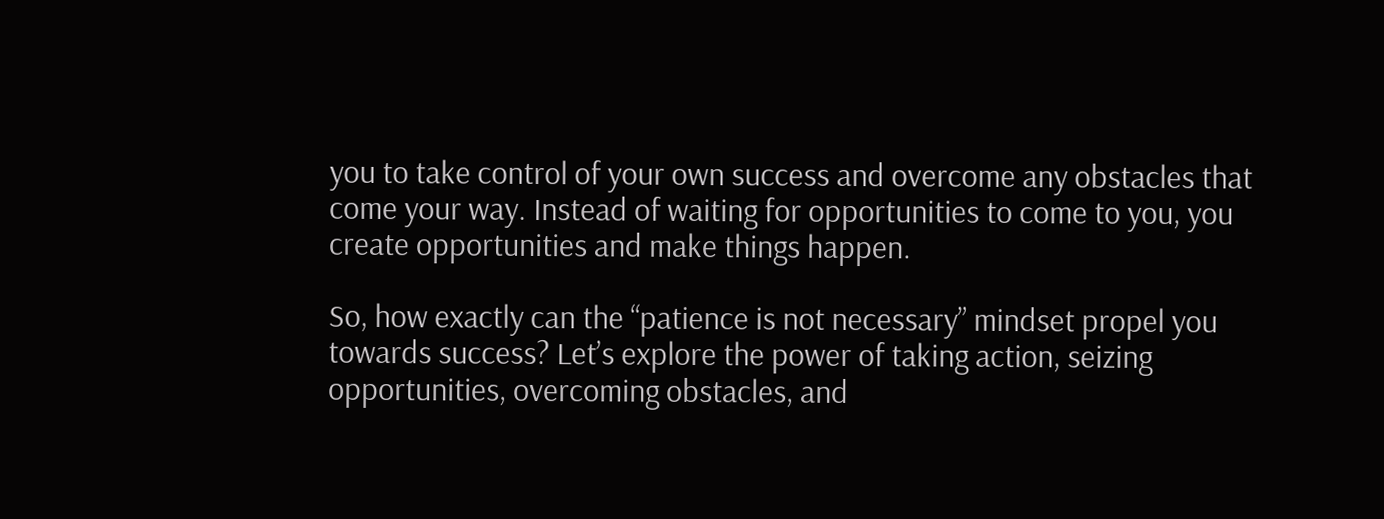you to take control of your own success and overcome any obstacles that come your way. Instead of waiting for opportunities to come to you, you create opportunities and make things happen.

So, how exactly can the “patience is not necessary” mindset propel you towards success? Let’s explore the power of taking action, seizing opportunities, overcoming obstacles, and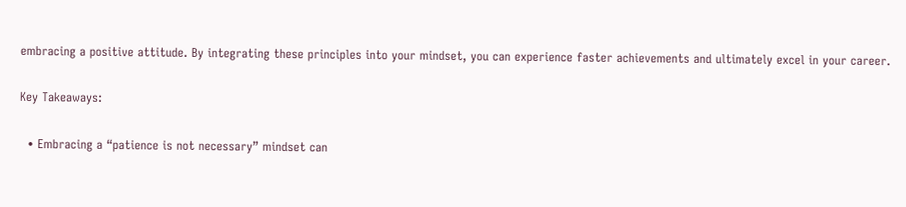embracing a positive attitude. By integrating these principles into your mindset, you can experience faster achievements and ultimately excel in your career.

Key Takeaways:

  • Embracing a “patience is not necessary” mindset can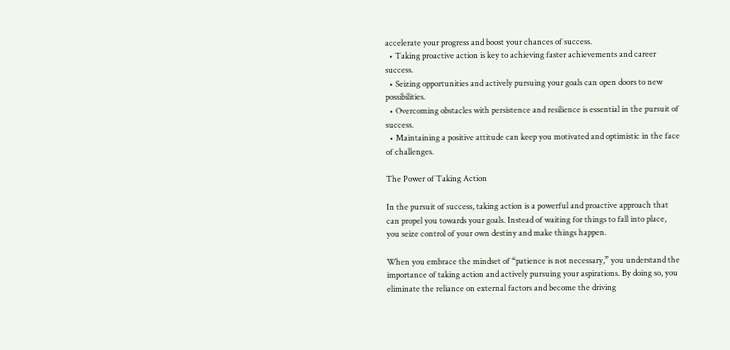accelerate your progress and boost your chances of success.
  • Taking proactive action is key to achieving faster achievements and career success.
  • Seizing opportunities and actively pursuing your goals can open doors to new possibilities.
  • Overcoming obstacles with persistence and resilience is essential in the pursuit of success.
  • Maintaining a positive attitude can keep you motivated and optimistic in the face of challenges.

The Power of Taking Action

In the pursuit of success, taking action is a powerful and proactive approach that can propel you towards your goals. Instead of waiting for things to fall into place, you seize control of your own destiny and make things happen.

When you embrace the mindset of “patience is not necessary,” you understand the importance of taking action and actively pursuing your aspirations. By doing so, you eliminate the reliance on external factors and become the driving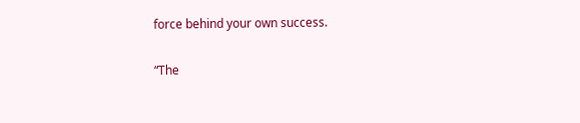force behind your own success.

“The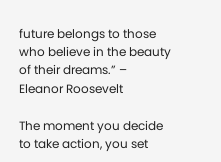future belongs to those who believe in the beauty of their dreams.” – Eleanor Roosevelt

The moment you decide to take action, you set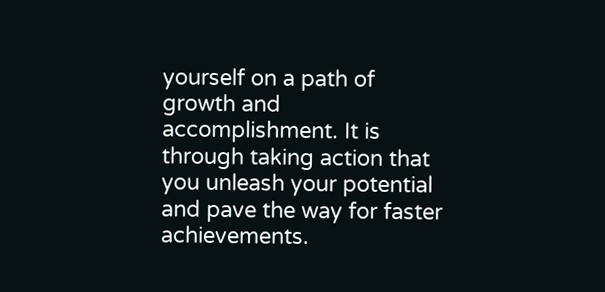yourself on a path of growth and accomplishment. It is through taking action that you unleash your potential and pave the way for faster achievements.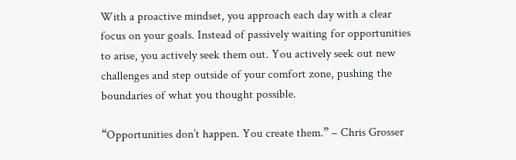With a proactive mindset, you approach each day with a clear focus on your goals. Instead of passively waiting for opportunities to arise, you actively seek them out. You actively seek out new challenges and step outside of your comfort zone, pushing the boundaries of what you thought possible.

“Opportunities don’t happen. You create them.” – Chris Grosser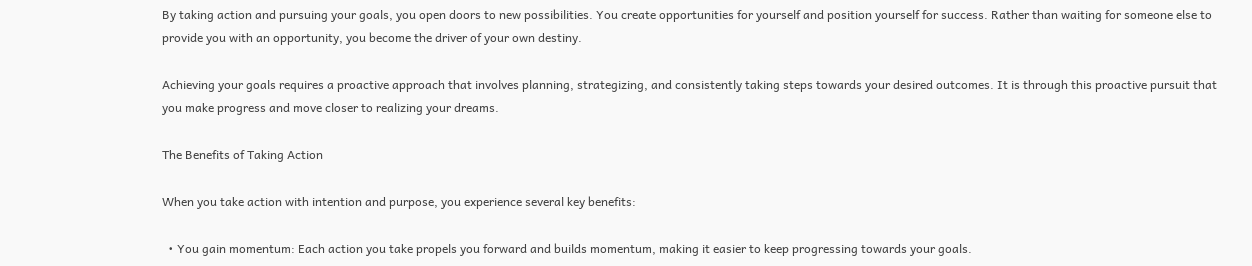By taking action and pursuing your goals, you open doors to new possibilities. You create opportunities for yourself and position yourself for success. Rather than waiting for someone else to provide you with an opportunity, you become the driver of your own destiny.

Achieving your goals requires a proactive approach that involves planning, strategizing, and consistently taking steps towards your desired outcomes. It is through this proactive pursuit that you make progress and move closer to realizing your dreams.

The Benefits of Taking Action

When you take action with intention and purpose, you experience several key benefits:

  • You gain momentum: Each action you take propels you forward and builds momentum, making it easier to keep progressing towards your goals.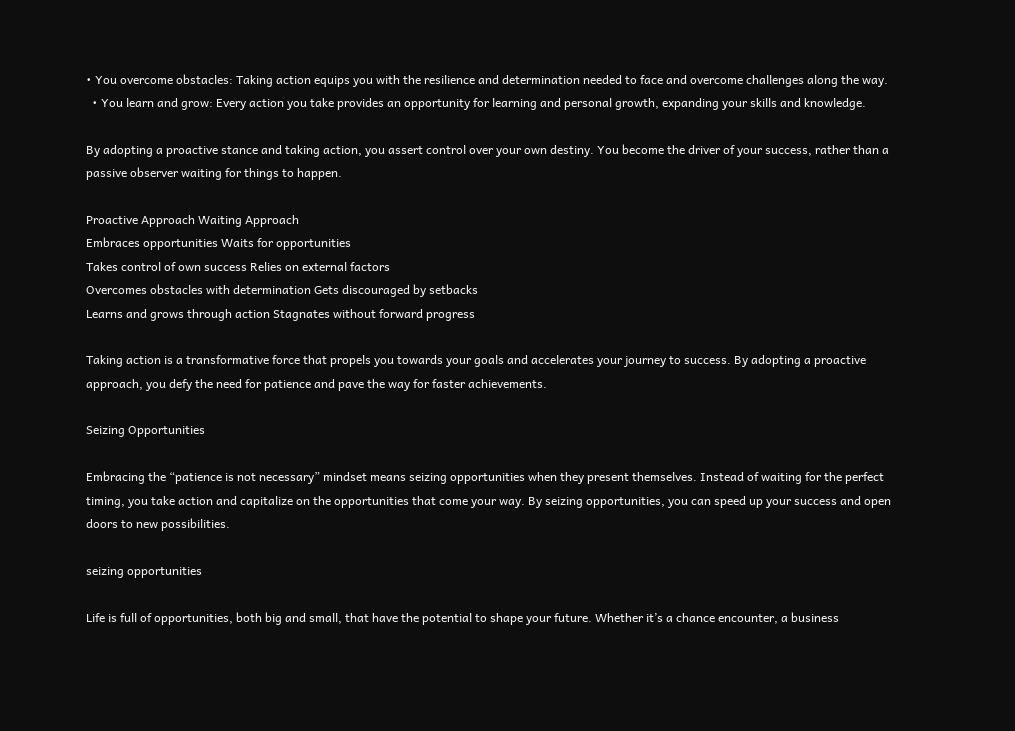• You overcome obstacles: Taking action equips you with the resilience and determination needed to face and overcome challenges along the way.
  • You learn and grow: Every action you take provides an opportunity for learning and personal growth, expanding your skills and knowledge.

By adopting a proactive stance and taking action, you assert control over your own destiny. You become the driver of your success, rather than a passive observer waiting for things to happen.

Proactive Approach Waiting Approach
Embraces opportunities Waits for opportunities
Takes control of own success Relies on external factors
Overcomes obstacles with determination Gets discouraged by setbacks
Learns and grows through action Stagnates without forward progress

Taking action is a transformative force that propels you towards your goals and accelerates your journey to success. By adopting a proactive approach, you defy the need for patience and pave the way for faster achievements.

Seizing Opportunities

Embracing the “patience is not necessary” mindset means seizing opportunities when they present themselves. Instead of waiting for the perfect timing, you take action and capitalize on the opportunities that come your way. By seizing opportunities, you can speed up your success and open doors to new possibilities.

seizing opportunities

Life is full of opportunities, both big and small, that have the potential to shape your future. Whether it’s a chance encounter, a business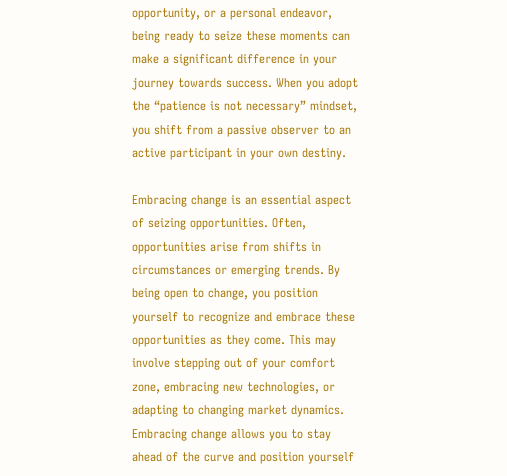opportunity, or a personal endeavor, being ready to seize these moments can make a significant difference in your journey towards success. When you adopt the “patience is not necessary” mindset, you shift from a passive observer to an active participant in your own destiny.

Embracing change is an essential aspect of seizing opportunities. Often, opportunities arise from shifts in circumstances or emerging trends. By being open to change, you position yourself to recognize and embrace these opportunities as they come. This may involve stepping out of your comfort zone, embracing new technologies, or adapting to changing market dynamics. Embracing change allows you to stay ahead of the curve and position yourself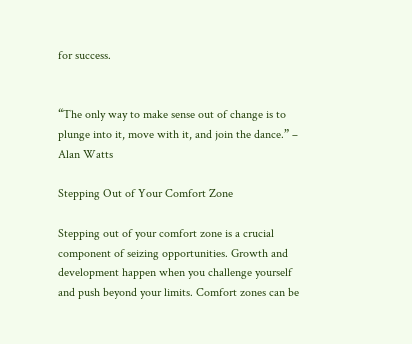for success.


“The only way to make sense out of change is to plunge into it, move with it, and join the dance.” – Alan Watts

Stepping Out of Your Comfort Zone

Stepping out of your comfort zone is a crucial component of seizing opportunities. Growth and development happen when you challenge yourself and push beyond your limits. Comfort zones can be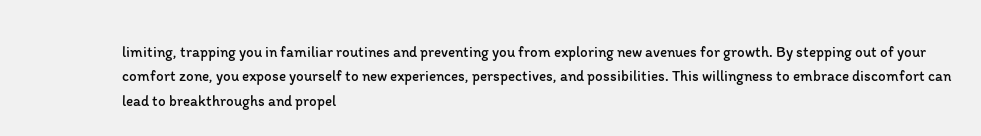limiting, trapping you in familiar routines and preventing you from exploring new avenues for growth. By stepping out of your comfort zone, you expose yourself to new experiences, perspectives, and possibilities. This willingness to embrace discomfort can lead to breakthroughs and propel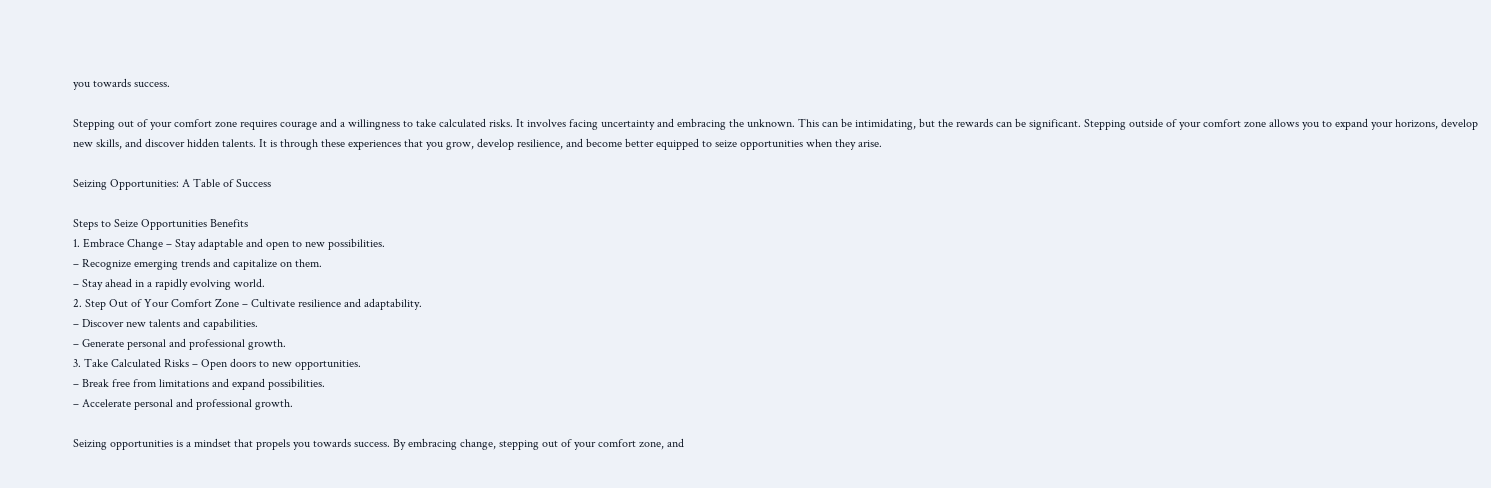you towards success.

Stepping out of your comfort zone requires courage and a willingness to take calculated risks. It involves facing uncertainty and embracing the unknown. This can be intimidating, but the rewards can be significant. Stepping outside of your comfort zone allows you to expand your horizons, develop new skills, and discover hidden talents. It is through these experiences that you grow, develop resilience, and become better equipped to seize opportunities when they arise.

Seizing Opportunities: A Table of Success

Steps to Seize Opportunities Benefits
1. Embrace Change – Stay adaptable and open to new possibilities.
– Recognize emerging trends and capitalize on them.
– Stay ahead in a rapidly evolving world.
2. Step Out of Your Comfort Zone – Cultivate resilience and adaptability.
– Discover new talents and capabilities.
– Generate personal and professional growth.
3. Take Calculated Risks – Open doors to new opportunities.
– Break free from limitations and expand possibilities.
– Accelerate personal and professional growth.

Seizing opportunities is a mindset that propels you towards success. By embracing change, stepping out of your comfort zone, and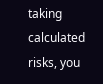taking calculated risks, you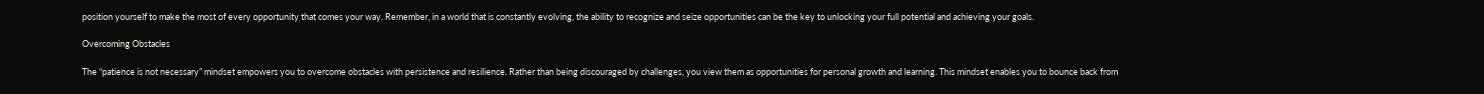position yourself to make the most of every opportunity that comes your way. Remember, in a world that is constantly evolving, the ability to recognize and seize opportunities can be the key to unlocking your full potential and achieving your goals.

Overcoming Obstacles

The “patience is not necessary” mindset empowers you to overcome obstacles with persistence and resilience. Rather than being discouraged by challenges, you view them as opportunities for personal growth and learning. This mindset enables you to bounce back from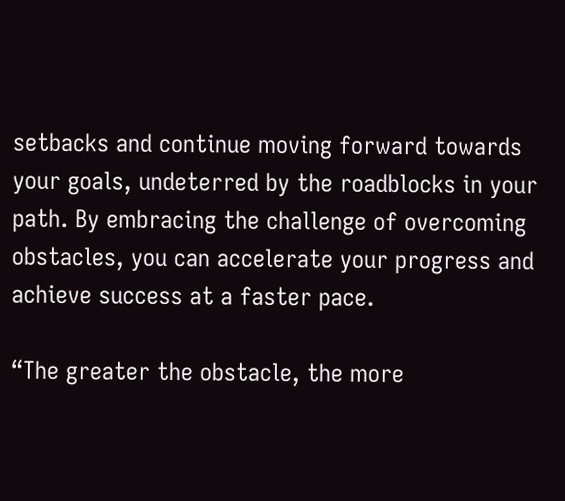setbacks and continue moving forward towards your goals, undeterred by the roadblocks in your path. By embracing the challenge of overcoming obstacles, you can accelerate your progress and achieve success at a faster pace.

“The greater the obstacle, the more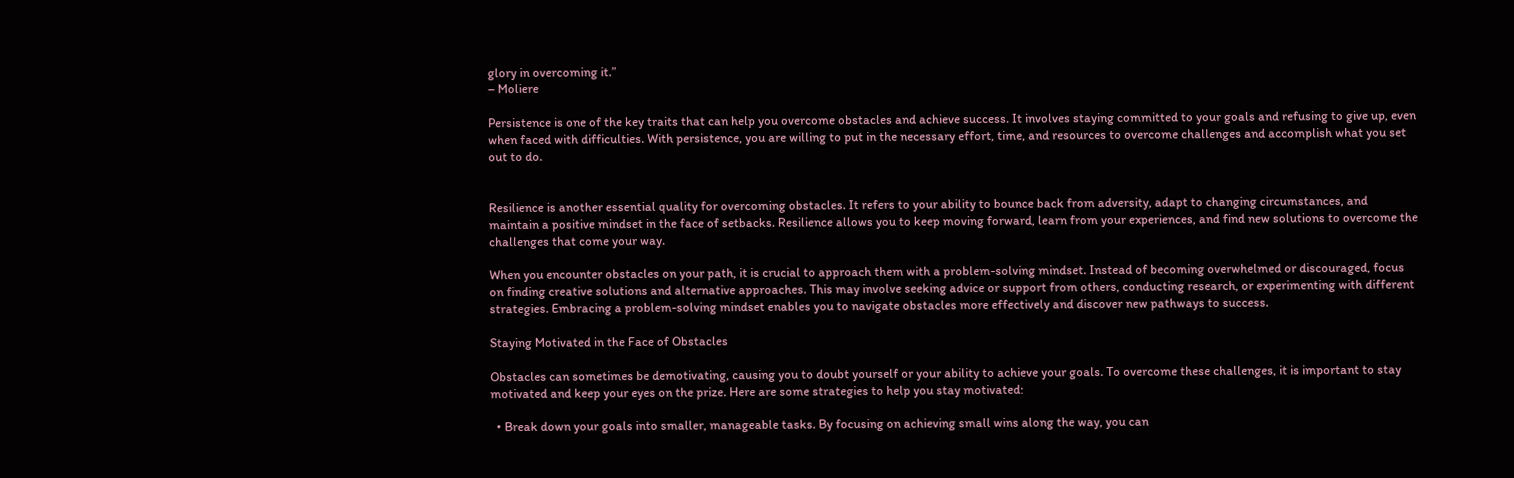glory in overcoming it.”
– Moliere

Persistence is one of the key traits that can help you overcome obstacles and achieve success. It involves staying committed to your goals and refusing to give up, even when faced with difficulties. With persistence, you are willing to put in the necessary effort, time, and resources to overcome challenges and accomplish what you set out to do.


Resilience is another essential quality for overcoming obstacles. It refers to your ability to bounce back from adversity, adapt to changing circumstances, and maintain a positive mindset in the face of setbacks. Resilience allows you to keep moving forward, learn from your experiences, and find new solutions to overcome the challenges that come your way.

When you encounter obstacles on your path, it is crucial to approach them with a problem-solving mindset. Instead of becoming overwhelmed or discouraged, focus on finding creative solutions and alternative approaches. This may involve seeking advice or support from others, conducting research, or experimenting with different strategies. Embracing a problem-solving mindset enables you to navigate obstacles more effectively and discover new pathways to success.

Staying Motivated in the Face of Obstacles

Obstacles can sometimes be demotivating, causing you to doubt yourself or your ability to achieve your goals. To overcome these challenges, it is important to stay motivated and keep your eyes on the prize. Here are some strategies to help you stay motivated:

  • Break down your goals into smaller, manageable tasks. By focusing on achieving small wins along the way, you can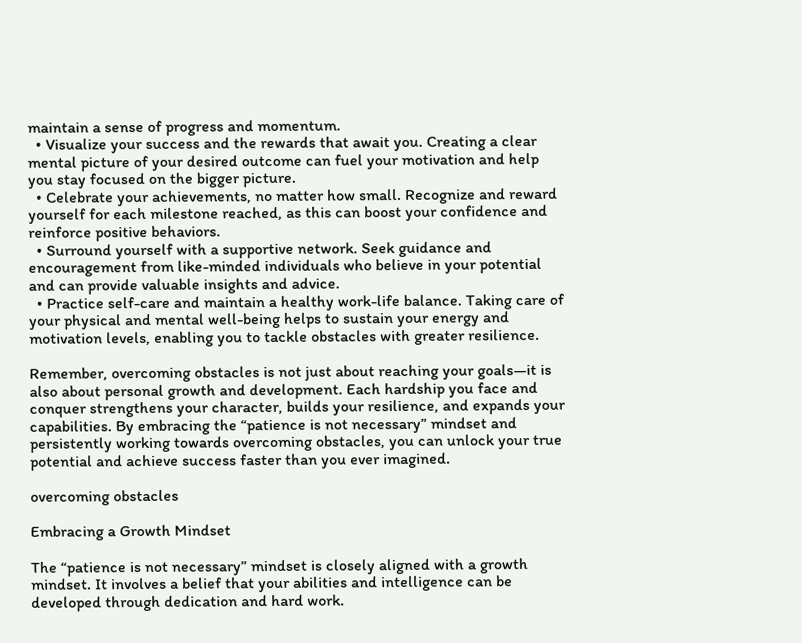maintain a sense of progress and momentum.
  • Visualize your success and the rewards that await you. Creating a clear mental picture of your desired outcome can fuel your motivation and help you stay focused on the bigger picture.
  • Celebrate your achievements, no matter how small. Recognize and reward yourself for each milestone reached, as this can boost your confidence and reinforce positive behaviors.
  • Surround yourself with a supportive network. Seek guidance and encouragement from like-minded individuals who believe in your potential and can provide valuable insights and advice.
  • Practice self-care and maintain a healthy work-life balance. Taking care of your physical and mental well-being helps to sustain your energy and motivation levels, enabling you to tackle obstacles with greater resilience.

Remember, overcoming obstacles is not just about reaching your goals—it is also about personal growth and development. Each hardship you face and conquer strengthens your character, builds your resilience, and expands your capabilities. By embracing the “patience is not necessary” mindset and persistently working towards overcoming obstacles, you can unlock your true potential and achieve success faster than you ever imagined.

overcoming obstacles

Embracing a Growth Mindset

The “patience is not necessary” mindset is closely aligned with a growth mindset. It involves a belief that your abilities and intelligence can be developed through dedication and hard work.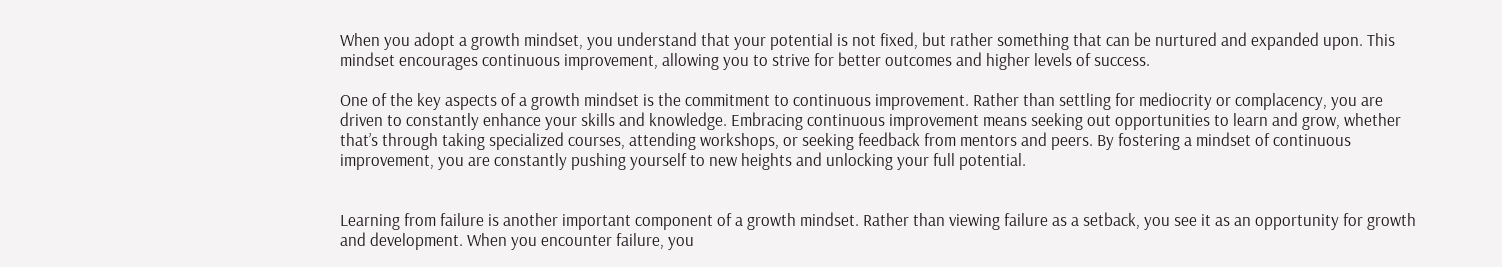When you adopt a growth mindset, you understand that your potential is not fixed, but rather something that can be nurtured and expanded upon. This mindset encourages continuous improvement, allowing you to strive for better outcomes and higher levels of success.

One of the key aspects of a growth mindset is the commitment to continuous improvement. Rather than settling for mediocrity or complacency, you are driven to constantly enhance your skills and knowledge. Embracing continuous improvement means seeking out opportunities to learn and grow, whether that’s through taking specialized courses, attending workshops, or seeking feedback from mentors and peers. By fostering a mindset of continuous improvement, you are constantly pushing yourself to new heights and unlocking your full potential.


Learning from failure is another important component of a growth mindset. Rather than viewing failure as a setback, you see it as an opportunity for growth and development. When you encounter failure, you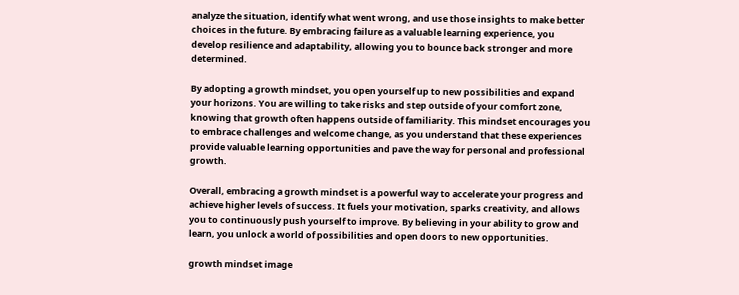analyze the situation, identify what went wrong, and use those insights to make better choices in the future. By embracing failure as a valuable learning experience, you develop resilience and adaptability, allowing you to bounce back stronger and more determined.

By adopting a growth mindset, you open yourself up to new possibilities and expand your horizons. You are willing to take risks and step outside of your comfort zone, knowing that growth often happens outside of familiarity. This mindset encourages you to embrace challenges and welcome change, as you understand that these experiences provide valuable learning opportunities and pave the way for personal and professional growth.

Overall, embracing a growth mindset is a powerful way to accelerate your progress and achieve higher levels of success. It fuels your motivation, sparks creativity, and allows you to continuously push yourself to improve. By believing in your ability to grow and learn, you unlock a world of possibilities and open doors to new opportunities.

growth mindset image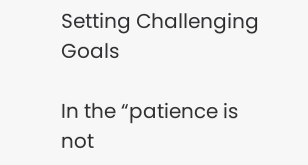Setting Challenging Goals

In the “patience is not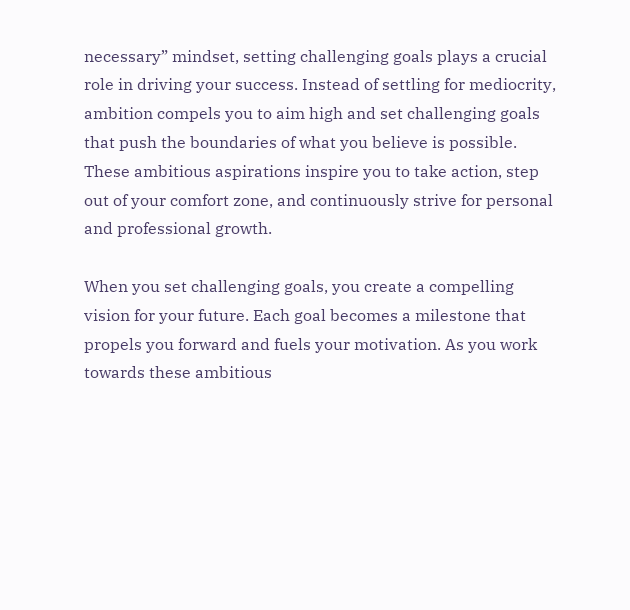necessary” mindset, setting challenging goals plays a crucial role in driving your success. Instead of settling for mediocrity, ambition compels you to aim high and set challenging goals that push the boundaries of what you believe is possible. These ambitious aspirations inspire you to take action, step out of your comfort zone, and continuously strive for personal and professional growth.

When you set challenging goals, you create a compelling vision for your future. Each goal becomes a milestone that propels you forward and fuels your motivation. As you work towards these ambitious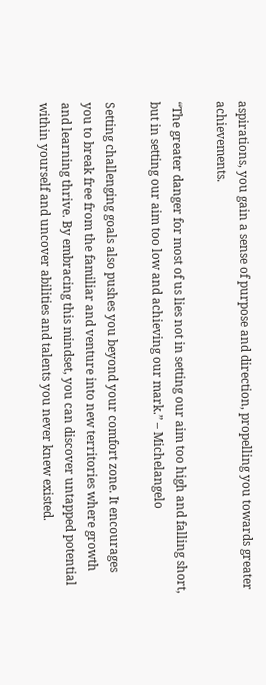aspirations, you gain a sense of purpose and direction, propelling you towards greater achievements.

“The greater danger for most of us lies not in setting our aim too high and falling short, but in setting our aim too low and achieving our mark.” – Michelangelo

Setting challenging goals also pushes you beyond your comfort zone. It encourages you to break free from the familiar and venture into new territories where growth and learning thrive. By embracing this mindset, you can discover untapped potential within yourself and uncover abilities and talents you never knew existed.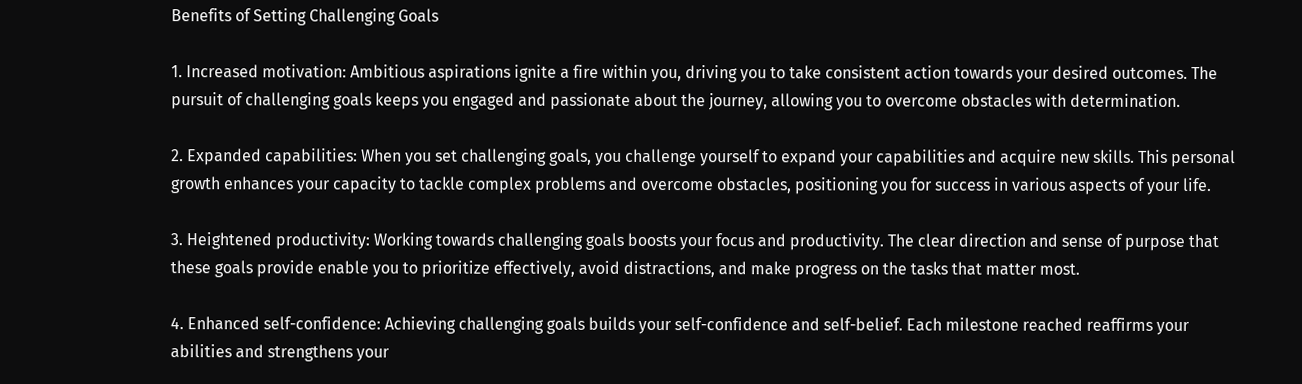Benefits of Setting Challenging Goals

1. Increased motivation: Ambitious aspirations ignite a fire within you, driving you to take consistent action towards your desired outcomes. The pursuit of challenging goals keeps you engaged and passionate about the journey, allowing you to overcome obstacles with determination.

2. Expanded capabilities: When you set challenging goals, you challenge yourself to expand your capabilities and acquire new skills. This personal growth enhances your capacity to tackle complex problems and overcome obstacles, positioning you for success in various aspects of your life.

3. Heightened productivity: Working towards challenging goals boosts your focus and productivity. The clear direction and sense of purpose that these goals provide enable you to prioritize effectively, avoid distractions, and make progress on the tasks that matter most.

4. Enhanced self-confidence: Achieving challenging goals builds your self-confidence and self-belief. Each milestone reached reaffirms your abilities and strengthens your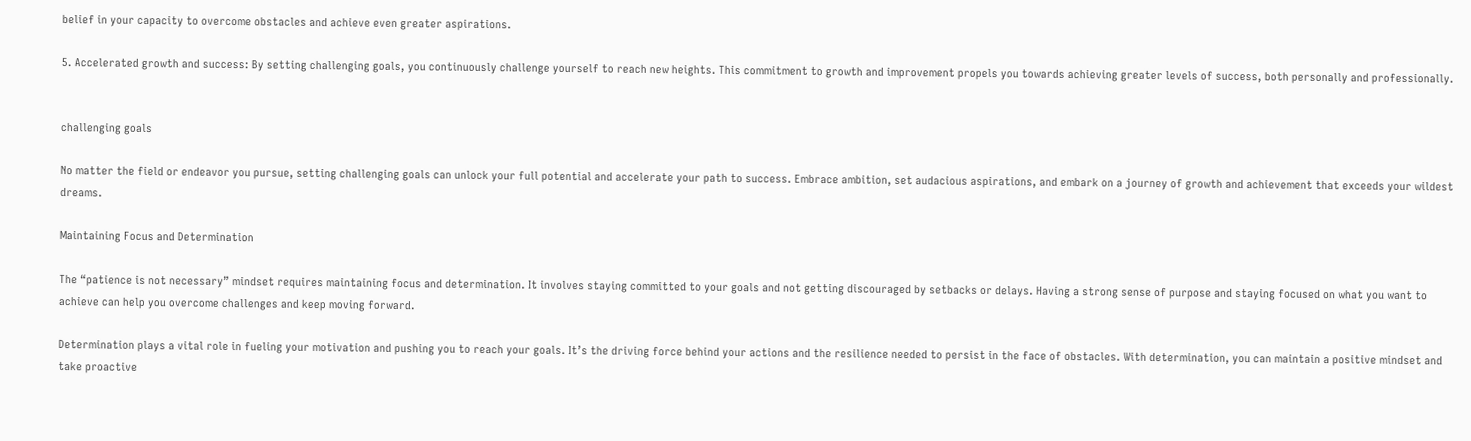belief in your capacity to overcome obstacles and achieve even greater aspirations.

5. Accelerated growth and success: By setting challenging goals, you continuously challenge yourself to reach new heights. This commitment to growth and improvement propels you towards achieving greater levels of success, both personally and professionally.


challenging goals

No matter the field or endeavor you pursue, setting challenging goals can unlock your full potential and accelerate your path to success. Embrace ambition, set audacious aspirations, and embark on a journey of growth and achievement that exceeds your wildest dreams.

Maintaining Focus and Determination

The “patience is not necessary” mindset requires maintaining focus and determination. It involves staying committed to your goals and not getting discouraged by setbacks or delays. Having a strong sense of purpose and staying focused on what you want to achieve can help you overcome challenges and keep moving forward.

Determination plays a vital role in fueling your motivation and pushing you to reach your goals. It’s the driving force behind your actions and the resilience needed to persist in the face of obstacles. With determination, you can maintain a positive mindset and take proactive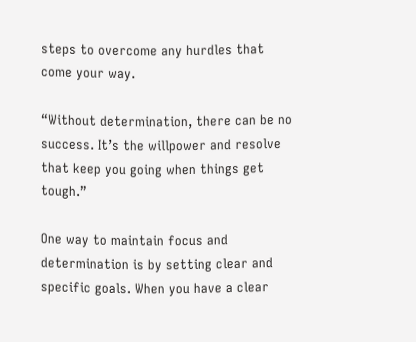steps to overcome any hurdles that come your way.

“Without determination, there can be no success. It’s the willpower and resolve that keep you going when things get tough.”

One way to maintain focus and determination is by setting clear and specific goals. When you have a clear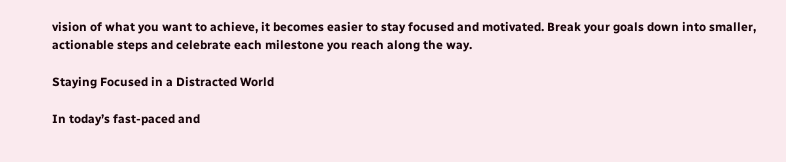vision of what you want to achieve, it becomes easier to stay focused and motivated. Break your goals down into smaller, actionable steps and celebrate each milestone you reach along the way.

Staying Focused in a Distracted World

In today’s fast-paced and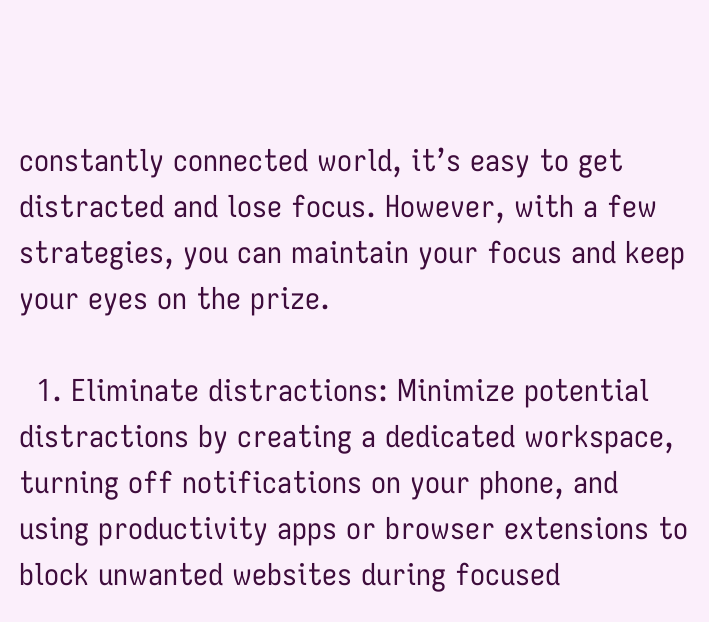constantly connected world, it’s easy to get distracted and lose focus. However, with a few strategies, you can maintain your focus and keep your eyes on the prize.

  1. Eliminate distractions: Minimize potential distractions by creating a dedicated workspace, turning off notifications on your phone, and using productivity apps or browser extensions to block unwanted websites during focused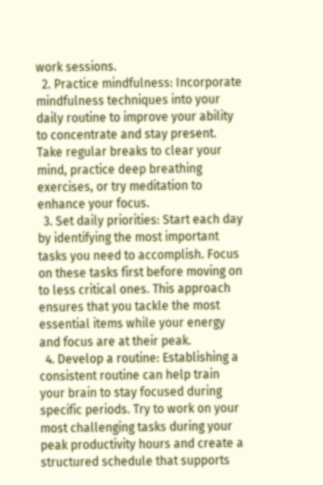work sessions.
  2. Practice mindfulness: Incorporate mindfulness techniques into your daily routine to improve your ability to concentrate and stay present. Take regular breaks to clear your mind, practice deep breathing exercises, or try meditation to enhance your focus.
  3. Set daily priorities: Start each day by identifying the most important tasks you need to accomplish. Focus on these tasks first before moving on to less critical ones. This approach ensures that you tackle the most essential items while your energy and focus are at their peak.
  4. Develop a routine: Establishing a consistent routine can help train your brain to stay focused during specific periods. Try to work on your most challenging tasks during your peak productivity hours and create a structured schedule that supports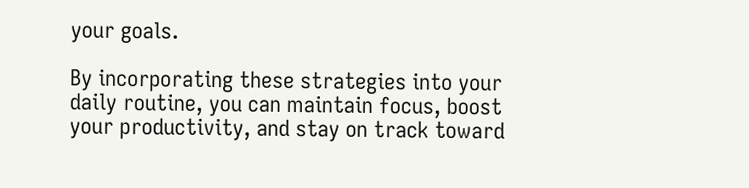your goals.

By incorporating these strategies into your daily routine, you can maintain focus, boost your productivity, and stay on track toward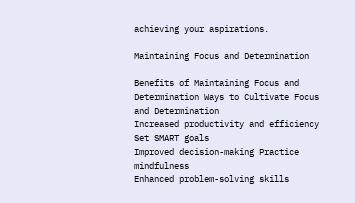achieving your aspirations.

Maintaining Focus and Determination

Benefits of Maintaining Focus and Determination Ways to Cultivate Focus and Determination
Increased productivity and efficiency Set SMART goals
Improved decision-making Practice mindfulness
Enhanced problem-solving skills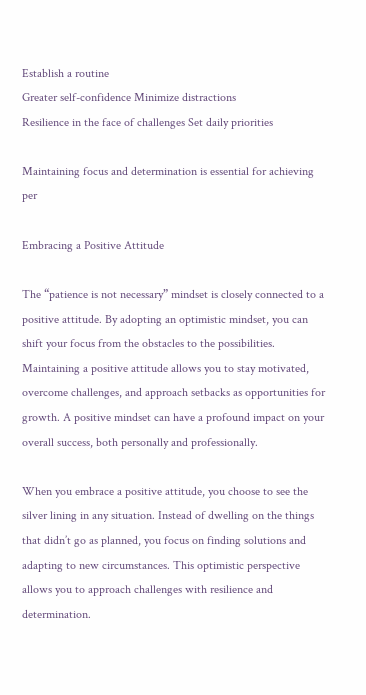Establish a routine
Greater self-confidence Minimize distractions
Resilience in the face of challenges Set daily priorities

Maintaining focus and determination is essential for achieving per

Embracing a Positive Attitude

The “patience is not necessary” mindset is closely connected to a positive attitude. By adopting an optimistic mindset, you can shift your focus from the obstacles to the possibilities. Maintaining a positive attitude allows you to stay motivated, overcome challenges, and approach setbacks as opportunities for growth. A positive mindset can have a profound impact on your overall success, both personally and professionally.

When you embrace a positive attitude, you choose to see the silver lining in any situation. Instead of dwelling on the things that didn’t go as planned, you focus on finding solutions and adapting to new circumstances. This optimistic perspective allows you to approach challenges with resilience and determination.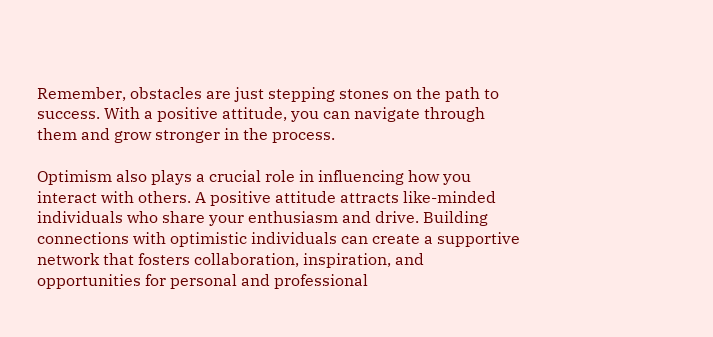Remember, obstacles are just stepping stones on the path to success. With a positive attitude, you can navigate through them and grow stronger in the process.

Optimism also plays a crucial role in influencing how you interact with others. A positive attitude attracts like-minded individuals who share your enthusiasm and drive. Building connections with optimistic individuals can create a supportive network that fosters collaboration, inspiration, and opportunities for personal and professional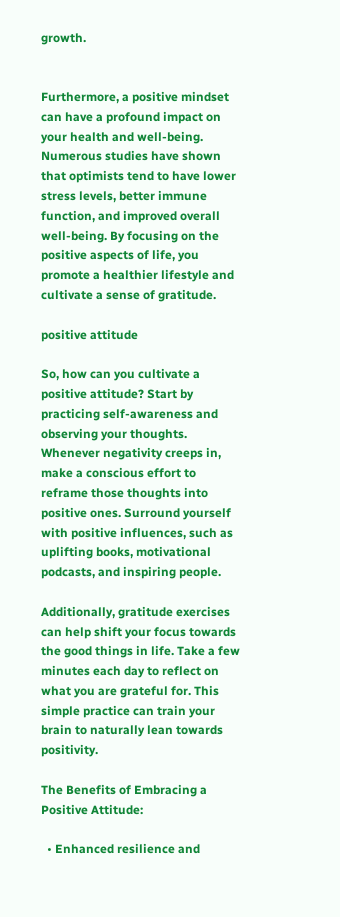growth.


Furthermore, a positive mindset can have a profound impact on your health and well-being. Numerous studies have shown that optimists tend to have lower stress levels, better immune function, and improved overall well-being. By focusing on the positive aspects of life, you promote a healthier lifestyle and cultivate a sense of gratitude.

positive attitude

So, how can you cultivate a positive attitude? Start by practicing self-awareness and observing your thoughts. Whenever negativity creeps in, make a conscious effort to reframe those thoughts into positive ones. Surround yourself with positive influences, such as uplifting books, motivational podcasts, and inspiring people.

Additionally, gratitude exercises can help shift your focus towards the good things in life. Take a few minutes each day to reflect on what you are grateful for. This simple practice can train your brain to naturally lean towards positivity.

The Benefits of Embracing a Positive Attitude:

  • Enhanced resilience and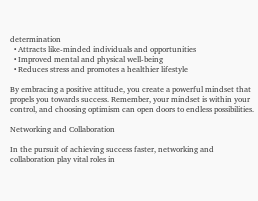determination
  • Attracts like-minded individuals and opportunities
  • Improved mental and physical well-being
  • Reduces stress and promotes a healthier lifestyle

By embracing a positive attitude, you create a powerful mindset that propels you towards success. Remember, your mindset is within your control, and choosing optimism can open doors to endless possibilities.

Networking and Collaboration

In the pursuit of achieving success faster, networking and collaboration play vital roles in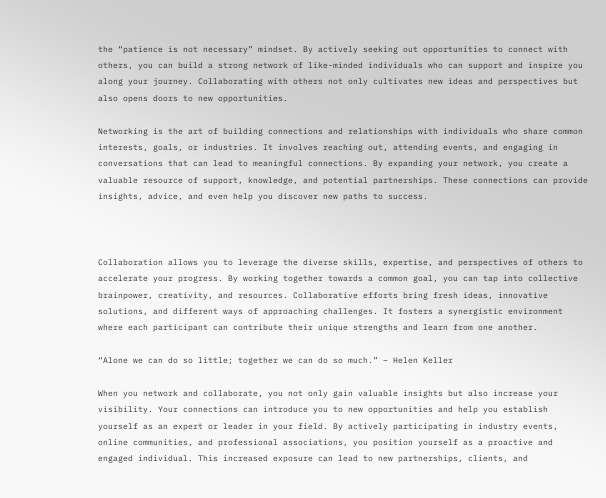the “patience is not necessary” mindset. By actively seeking out opportunities to connect with others, you can build a strong network of like-minded individuals who can support and inspire you along your journey. Collaborating with others not only cultivates new ideas and perspectives but also opens doors to new opportunities.

Networking is the art of building connections and relationships with individuals who share common interests, goals, or industries. It involves reaching out, attending events, and engaging in conversations that can lead to meaningful connections. By expanding your network, you create a valuable resource of support, knowledge, and potential partnerships. These connections can provide insights, advice, and even help you discover new paths to success.



Collaboration allows you to leverage the diverse skills, expertise, and perspectives of others to accelerate your progress. By working together towards a common goal, you can tap into collective brainpower, creativity, and resources. Collaborative efforts bring fresh ideas, innovative solutions, and different ways of approaching challenges. It fosters a synergistic environment where each participant can contribute their unique strengths and learn from one another.

“Alone we can do so little; together we can do so much.” – Helen Keller

When you network and collaborate, you not only gain valuable insights but also increase your visibility. Your connections can introduce you to new opportunities and help you establish yourself as an expert or leader in your field. By actively participating in industry events, online communities, and professional associations, you position yourself as a proactive and engaged individual. This increased exposure can lead to new partnerships, clients, and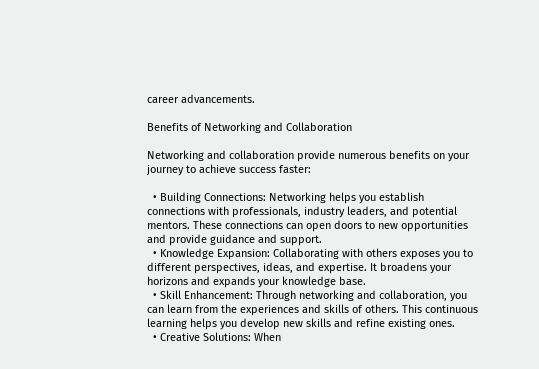career advancements.

Benefits of Networking and Collaboration

Networking and collaboration provide numerous benefits on your journey to achieve success faster:

  • Building Connections: Networking helps you establish connections with professionals, industry leaders, and potential mentors. These connections can open doors to new opportunities and provide guidance and support.
  • Knowledge Expansion: Collaborating with others exposes you to different perspectives, ideas, and expertise. It broadens your horizons and expands your knowledge base.
  • Skill Enhancement: Through networking and collaboration, you can learn from the experiences and skills of others. This continuous learning helps you develop new skills and refine existing ones.
  • Creative Solutions: When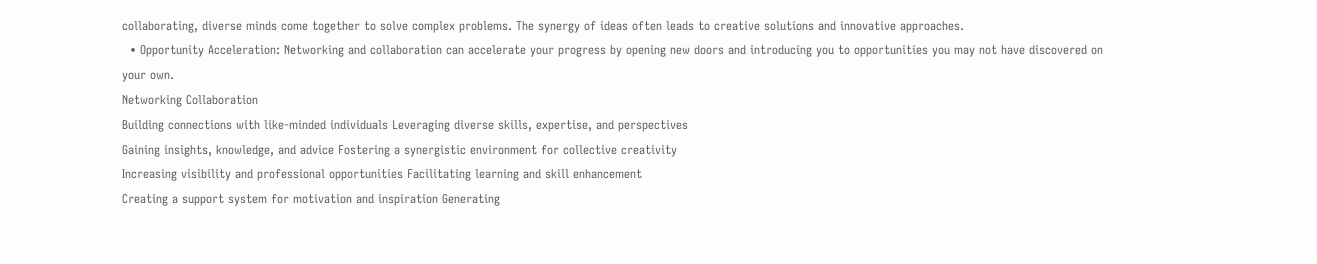collaborating, diverse minds come together to solve complex problems. The synergy of ideas often leads to creative solutions and innovative approaches.
  • Opportunity Acceleration: Networking and collaboration can accelerate your progress by opening new doors and introducing you to opportunities you may not have discovered on your own.
Networking Collaboration
Building connections with like-minded individuals Leveraging diverse skills, expertise, and perspectives
Gaining insights, knowledge, and advice Fostering a synergistic environment for collective creativity
Increasing visibility and professional opportunities Facilitating learning and skill enhancement
Creating a support system for motivation and inspiration Generating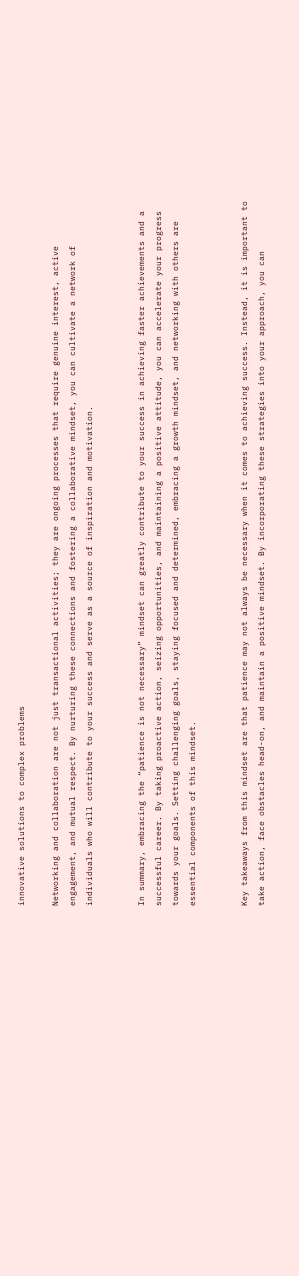innovative solutions to complex problems

Networking and collaboration are not just transactional activities; they are ongoing processes that require genuine interest, active engagement, and mutual respect. By nurturing these connections and fostering a collaborative mindset, you can cultivate a network of individuals who will contribute to your success and serve as a source of inspiration and motivation.


In summary, embracing the “patience is not necessary” mindset can greatly contribute to your success in achieving faster achievements and a successful career. By taking proactive action, seizing opportunities, and maintaining a positive attitude, you can accelerate your progress towards your goals. Setting challenging goals, staying focused and determined, embracing a growth mindset, and networking with others are essential components of this mindset.


Key takeaways from this mindset are that patience may not always be necessary when it comes to achieving success. Instead, it is important to take action, face obstacles head-on, and maintain a positive mindset. By incorporating these strategies into your approach, you can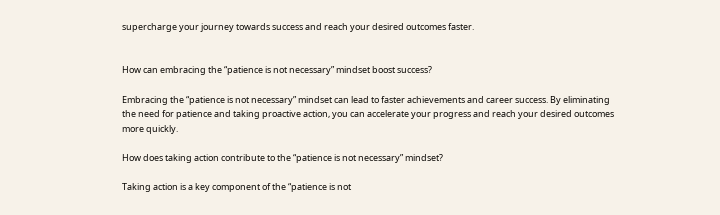supercharge your journey towards success and reach your desired outcomes faster.


How can embracing the “patience is not necessary” mindset boost success?

Embracing the “patience is not necessary” mindset can lead to faster achievements and career success. By eliminating the need for patience and taking proactive action, you can accelerate your progress and reach your desired outcomes more quickly.

How does taking action contribute to the “patience is not necessary” mindset?

Taking action is a key component of the “patience is not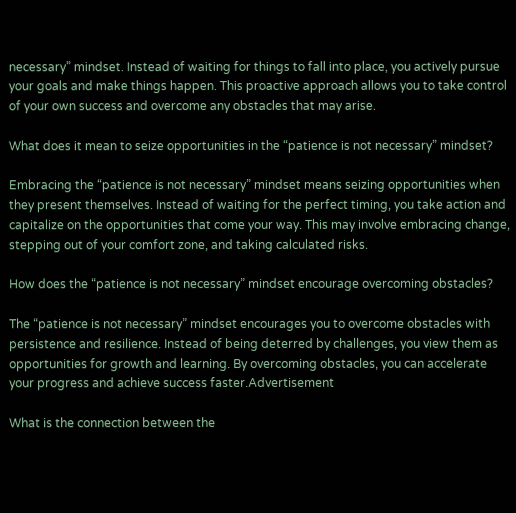necessary” mindset. Instead of waiting for things to fall into place, you actively pursue your goals and make things happen. This proactive approach allows you to take control of your own success and overcome any obstacles that may arise.

What does it mean to seize opportunities in the “patience is not necessary” mindset?

Embracing the “patience is not necessary” mindset means seizing opportunities when they present themselves. Instead of waiting for the perfect timing, you take action and capitalize on the opportunities that come your way. This may involve embracing change, stepping out of your comfort zone, and taking calculated risks.

How does the “patience is not necessary” mindset encourage overcoming obstacles?

The “patience is not necessary” mindset encourages you to overcome obstacles with persistence and resilience. Instead of being deterred by challenges, you view them as opportunities for growth and learning. By overcoming obstacles, you can accelerate your progress and achieve success faster.Advertisement

What is the connection between the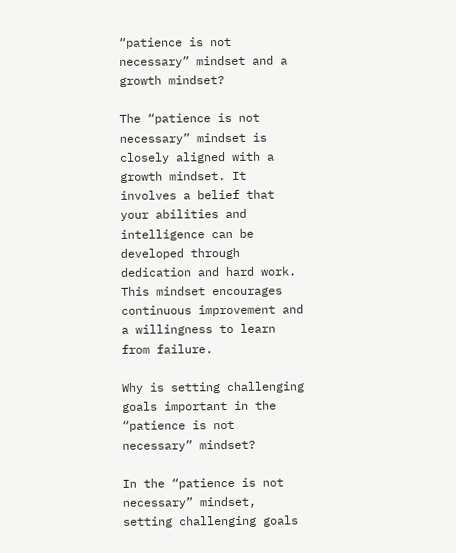“patience is not necessary” mindset and a growth mindset?

The “patience is not necessary” mindset is closely aligned with a growth mindset. It involves a belief that your abilities and intelligence can be developed through dedication and hard work. This mindset encourages continuous improvement and a willingness to learn from failure.

Why is setting challenging goals important in the “patience is not necessary” mindset?

In the “patience is not necessary” mindset, setting challenging goals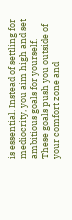is essential. Instead of settling for mediocrity, you aim high and set ambitious goals for yourself. These goals push you outside of your comfort zone and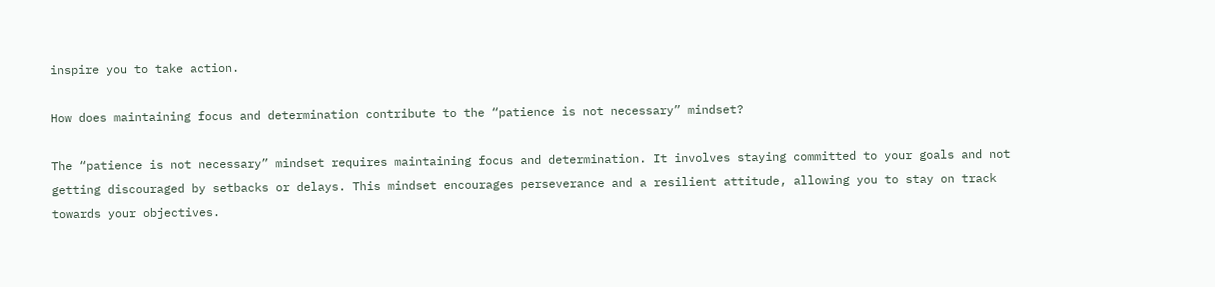inspire you to take action.

How does maintaining focus and determination contribute to the “patience is not necessary” mindset?

The “patience is not necessary” mindset requires maintaining focus and determination. It involves staying committed to your goals and not getting discouraged by setbacks or delays. This mindset encourages perseverance and a resilient attitude, allowing you to stay on track towards your objectives.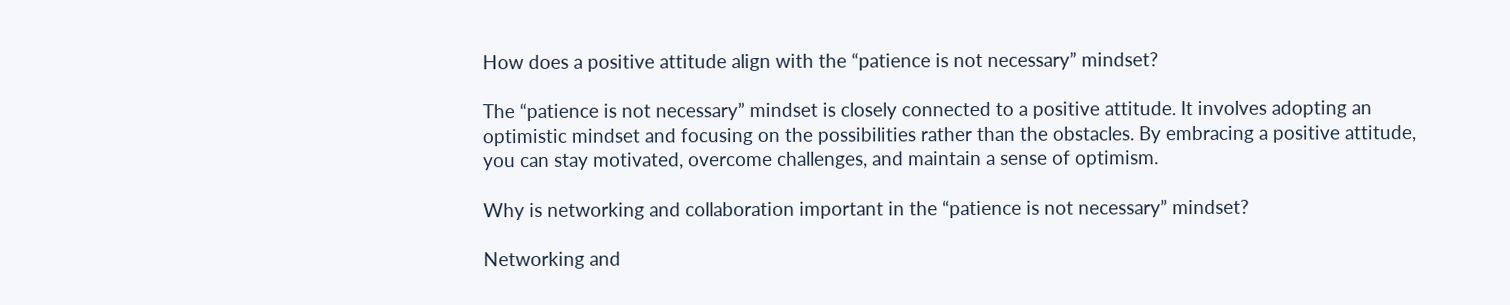How does a positive attitude align with the “patience is not necessary” mindset?

The “patience is not necessary” mindset is closely connected to a positive attitude. It involves adopting an optimistic mindset and focusing on the possibilities rather than the obstacles. By embracing a positive attitude, you can stay motivated, overcome challenges, and maintain a sense of optimism.

Why is networking and collaboration important in the “patience is not necessary” mindset?

Networking and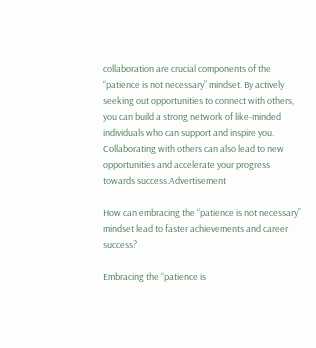collaboration are crucial components of the “patience is not necessary” mindset. By actively seeking out opportunities to connect with others, you can build a strong network of like-minded individuals who can support and inspire you. Collaborating with others can also lead to new opportunities and accelerate your progress towards success.Advertisement

How can embracing the “patience is not necessary” mindset lead to faster achievements and career success?

Embracing the “patience is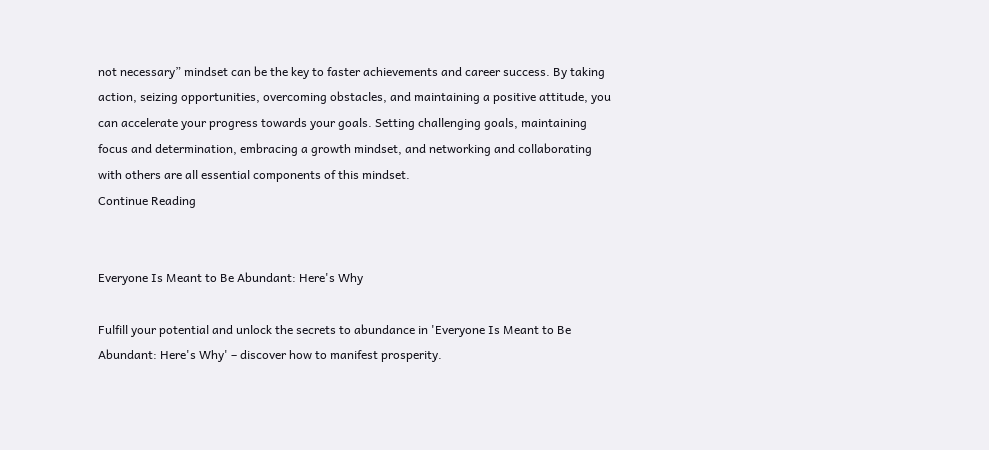not necessary” mindset can be the key to faster achievements and career success. By taking action, seizing opportunities, overcoming obstacles, and maintaining a positive attitude, you can accelerate your progress towards your goals. Setting challenging goals, maintaining focus and determination, embracing a growth mindset, and networking and collaborating with others are all essential components of this mindset.
Continue Reading


Everyone Is Meant to Be Abundant: Here's Why

Fulfill your potential and unlock the secrets to abundance in 'Everyone Is Meant to Be Abundant: Here's Why' – discover how to manifest prosperity.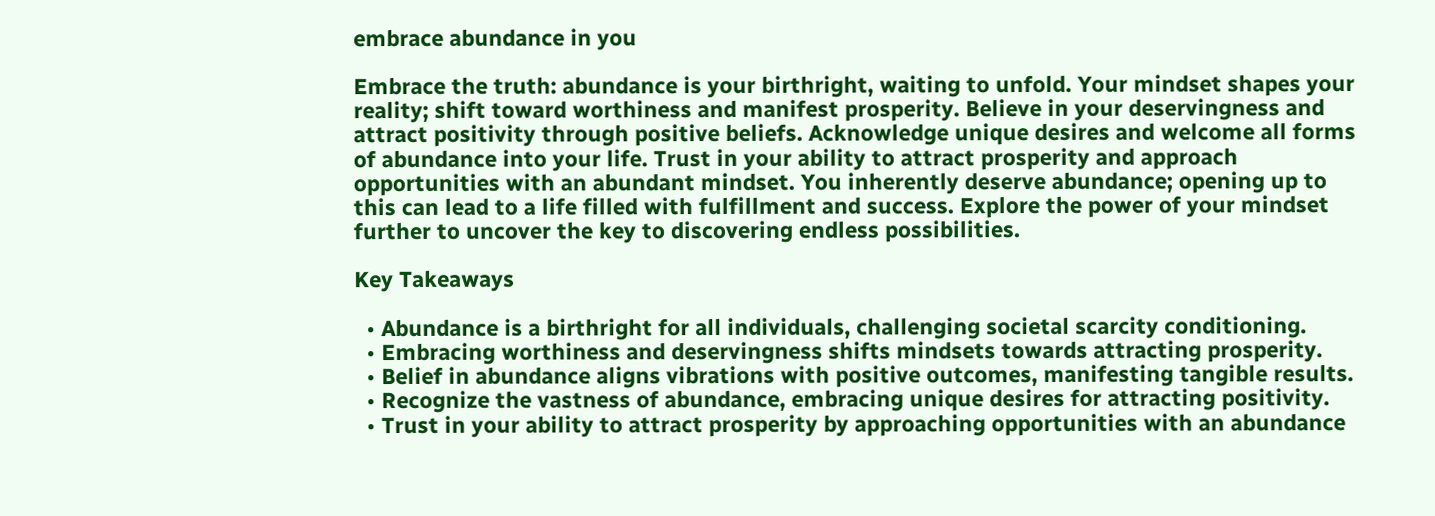embrace abundance in you

Embrace the truth: abundance is your birthright, waiting to unfold. Your mindset shapes your reality; shift toward worthiness and manifest prosperity. Believe in your deservingness and attract positivity through positive beliefs. Acknowledge unique desires and welcome all forms of abundance into your life. Trust in your ability to attract prosperity and approach opportunities with an abundant mindset. You inherently deserve abundance; opening up to this can lead to a life filled with fulfillment and success. Explore the power of your mindset further to uncover the key to discovering endless possibilities.

Key Takeaways

  • Abundance is a birthright for all individuals, challenging societal scarcity conditioning.
  • Embracing worthiness and deservingness shifts mindsets towards attracting prosperity.
  • Belief in abundance aligns vibrations with positive outcomes, manifesting tangible results.
  • Recognize the vastness of abundance, embracing unique desires for attracting positivity.
  • Trust in your ability to attract prosperity by approaching opportunities with an abundance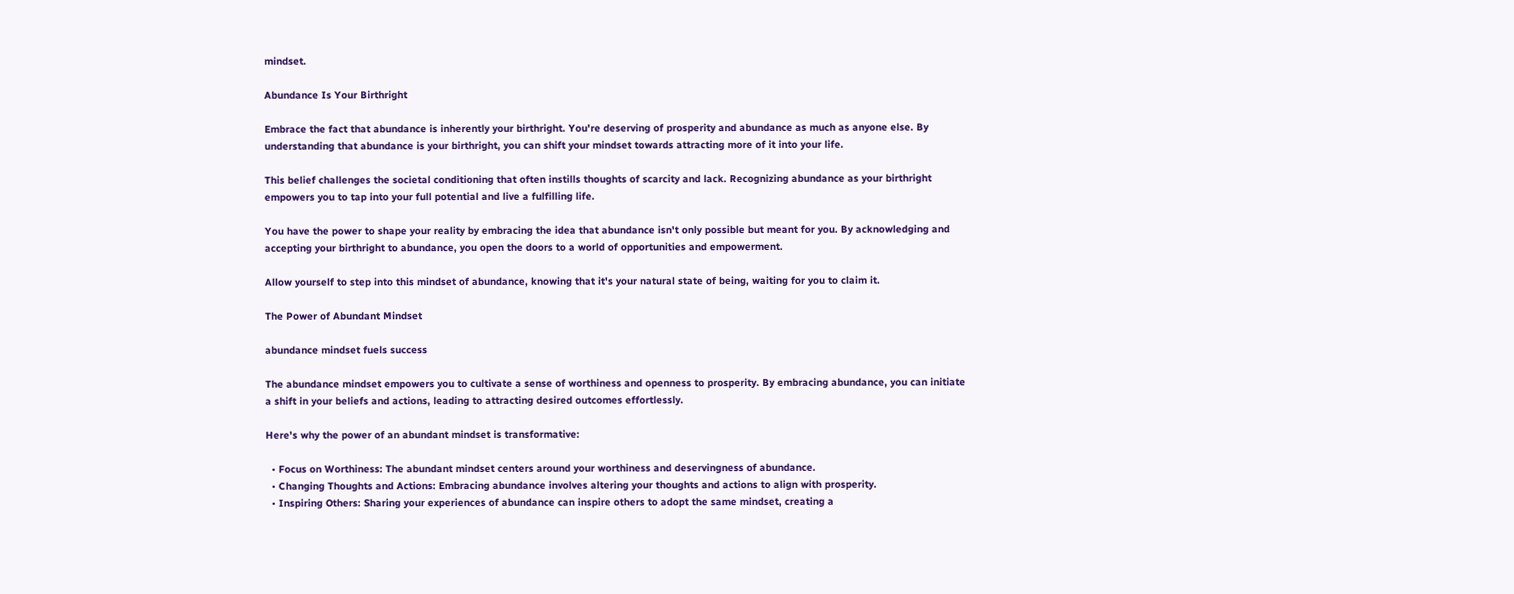mindset.

Abundance Is Your Birthright

Embrace the fact that abundance is inherently your birthright. You're deserving of prosperity and abundance as much as anyone else. By understanding that abundance is your birthright, you can shift your mindset towards attracting more of it into your life.

This belief challenges the societal conditioning that often instills thoughts of scarcity and lack. Recognizing abundance as your birthright empowers you to tap into your full potential and live a fulfilling life.

You have the power to shape your reality by embracing the idea that abundance isn't only possible but meant for you. By acknowledging and accepting your birthright to abundance, you open the doors to a world of opportunities and empowerment.

Allow yourself to step into this mindset of abundance, knowing that it's your natural state of being, waiting for you to claim it.

The Power of Abundant Mindset

abundance mindset fuels success

The abundance mindset empowers you to cultivate a sense of worthiness and openness to prosperity. By embracing abundance, you can initiate a shift in your beliefs and actions, leading to attracting desired outcomes effortlessly.

Here's why the power of an abundant mindset is transformative:

  • Focus on Worthiness: The abundant mindset centers around your worthiness and deservingness of abundance.
  • Changing Thoughts and Actions: Embracing abundance involves altering your thoughts and actions to align with prosperity.
  • Inspiring Others: Sharing your experiences of abundance can inspire others to adopt the same mindset, creating a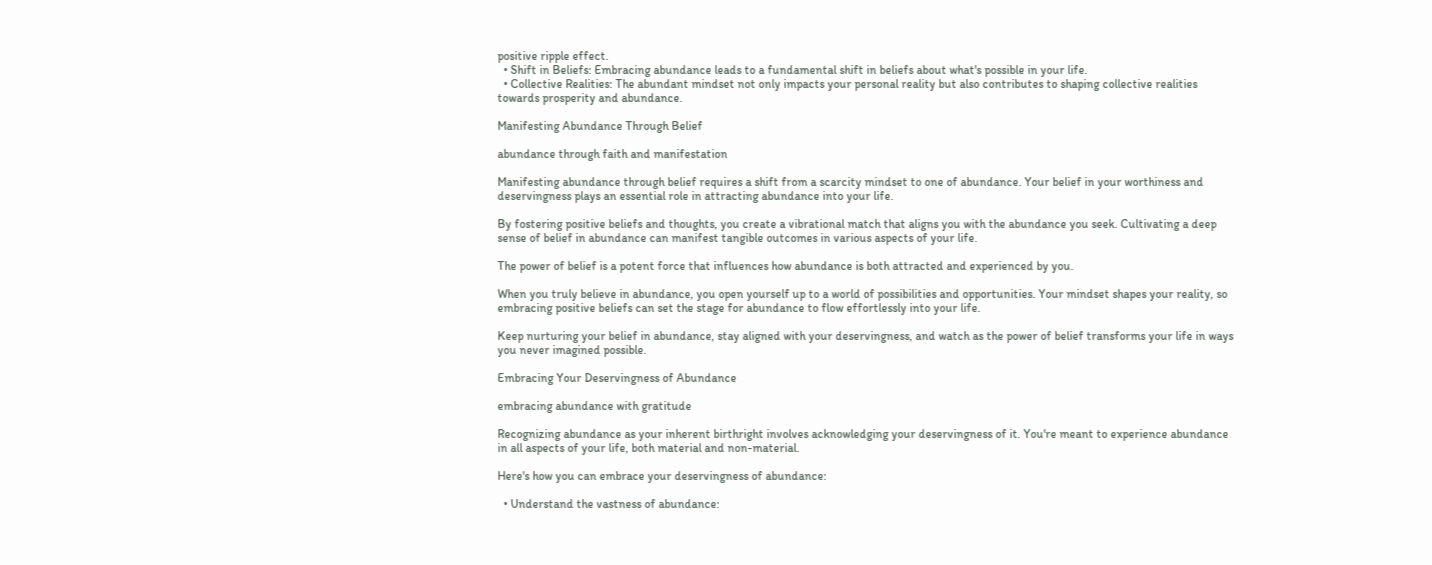positive ripple effect.
  • Shift in Beliefs: Embracing abundance leads to a fundamental shift in beliefs about what's possible in your life.
  • Collective Realities: The abundant mindset not only impacts your personal reality but also contributes to shaping collective realities towards prosperity and abundance.

Manifesting Abundance Through Belief

abundance through faith and manifestation

Manifesting abundance through belief requires a shift from a scarcity mindset to one of abundance. Your belief in your worthiness and deservingness plays an essential role in attracting abundance into your life.

By fostering positive beliefs and thoughts, you create a vibrational match that aligns you with the abundance you seek. Cultivating a deep sense of belief in abundance can manifest tangible outcomes in various aspects of your life.

The power of belief is a potent force that influences how abundance is both attracted and experienced by you.

When you truly believe in abundance, you open yourself up to a world of possibilities and opportunities. Your mindset shapes your reality, so embracing positive beliefs can set the stage for abundance to flow effortlessly into your life.

Keep nurturing your belief in abundance, stay aligned with your deservingness, and watch as the power of belief transforms your life in ways you never imagined possible.

Embracing Your Deservingness of Abundance

embracing abundance with gratitude

Recognizing abundance as your inherent birthright involves acknowledging your deservingness of it. You're meant to experience abundance in all aspects of your life, both material and non-material.

Here's how you can embrace your deservingness of abundance:

  • Understand the vastness of abundance: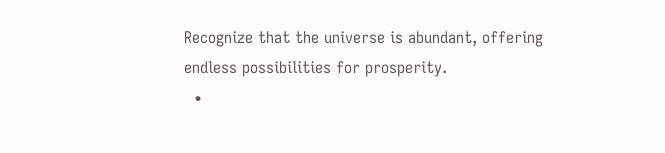Recognize that the universe is abundant, offering endless possibilities for prosperity.
  •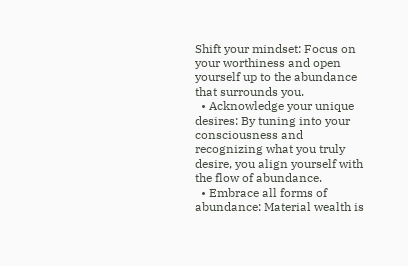Shift your mindset: Focus on your worthiness and open yourself up to the abundance that surrounds you.
  • Acknowledge your unique desires: By tuning into your consciousness and recognizing what you truly desire, you align yourself with the flow of abundance.
  • Embrace all forms of abundance: Material wealth is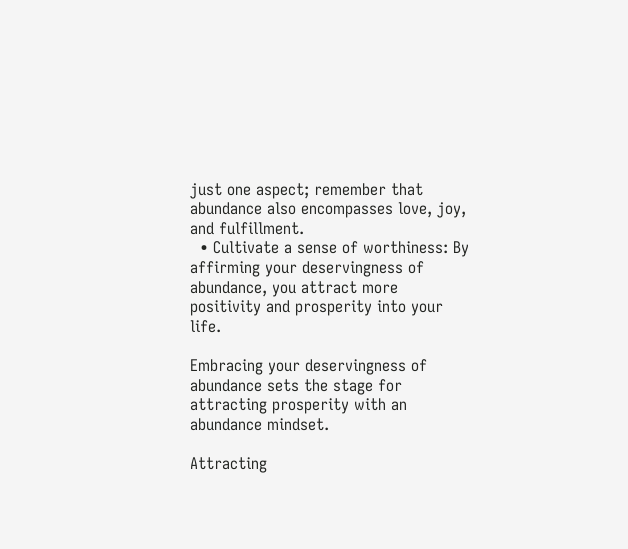just one aspect; remember that abundance also encompasses love, joy, and fulfillment.
  • Cultivate a sense of worthiness: By affirming your deservingness of abundance, you attract more positivity and prosperity into your life.

Embracing your deservingness of abundance sets the stage for attracting prosperity with an abundance mindset.

Attracting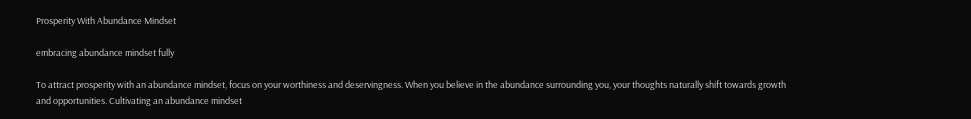Prosperity With Abundance Mindset

embracing abundance mindset fully

To attract prosperity with an abundance mindset, focus on your worthiness and deservingness. When you believe in the abundance surrounding you, your thoughts naturally shift towards growth and opportunities. Cultivating an abundance mindset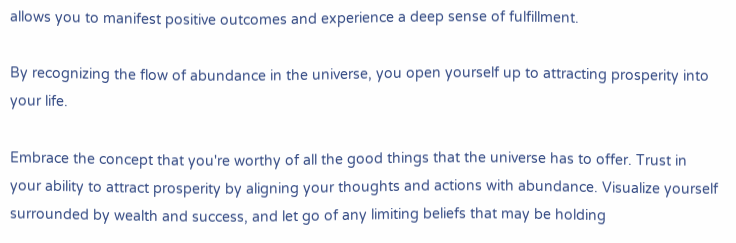allows you to manifest positive outcomes and experience a deep sense of fulfillment.

By recognizing the flow of abundance in the universe, you open yourself up to attracting prosperity into your life.

Embrace the concept that you're worthy of all the good things that the universe has to offer. Trust in your ability to attract prosperity by aligning your thoughts and actions with abundance. Visualize yourself surrounded by wealth and success, and let go of any limiting beliefs that may be holding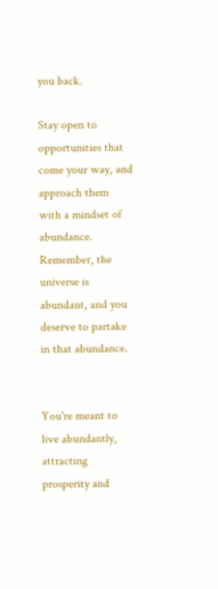you back.

Stay open to opportunities that come your way, and approach them with a mindset of abundance. Remember, the universe is abundant, and you deserve to partake in that abundance.


You're meant to live abundantly, attracting prosperity and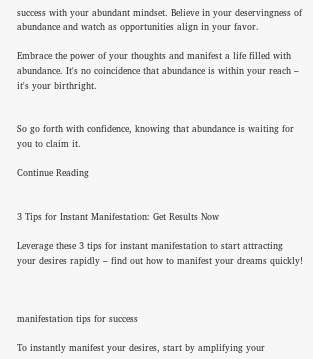success with your abundant mindset. Believe in your deservingness of abundance and watch as opportunities align in your favor.

Embrace the power of your thoughts and manifest a life filled with abundance. It's no coincidence that abundance is within your reach – it's your birthright.


So go forth with confidence, knowing that abundance is waiting for you to claim it.

Continue Reading


3 Tips for Instant Manifestation: Get Results Now

Leverage these 3 tips for instant manifestation to start attracting your desires rapidly – find out how to manifest your dreams quickly!



manifestation tips for success

To instantly manifest your desires, start by amplifying your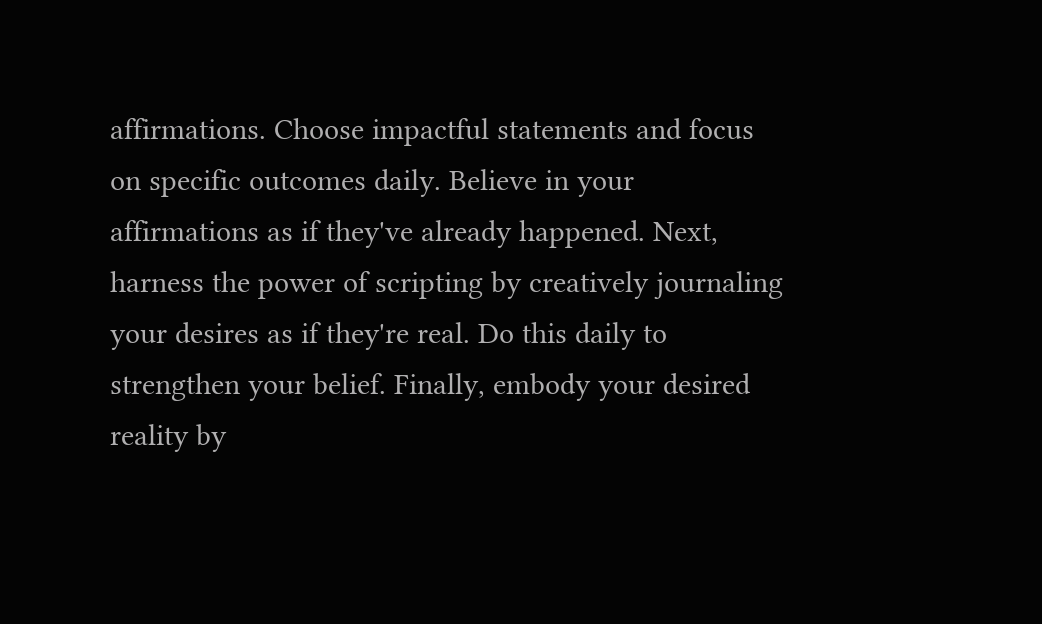affirmations. Choose impactful statements and focus on specific outcomes daily. Believe in your affirmations as if they've already happened. Next, harness the power of scripting by creatively journaling your desires as if they're real. Do this daily to strengthen your belief. Finally, embody your desired reality by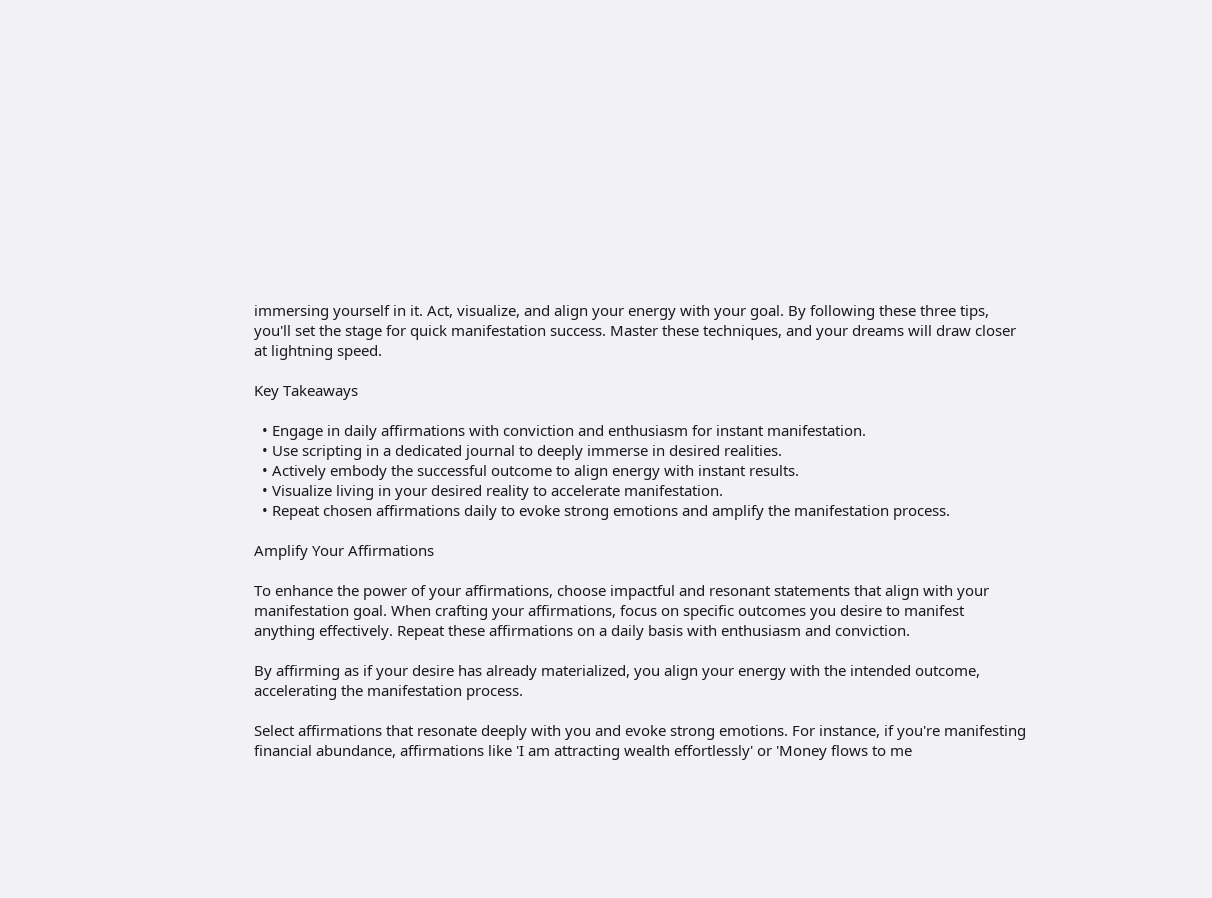immersing yourself in it. Act, visualize, and align your energy with your goal. By following these three tips, you'll set the stage for quick manifestation success. Master these techniques, and your dreams will draw closer at lightning speed.

Key Takeaways

  • Engage in daily affirmations with conviction and enthusiasm for instant manifestation.
  • Use scripting in a dedicated journal to deeply immerse in desired realities.
  • Actively embody the successful outcome to align energy with instant results.
  • Visualize living in your desired reality to accelerate manifestation.
  • Repeat chosen affirmations daily to evoke strong emotions and amplify the manifestation process.

Amplify Your Affirmations

To enhance the power of your affirmations, choose impactful and resonant statements that align with your manifestation goal. When crafting your affirmations, focus on specific outcomes you desire to manifest anything effectively. Repeat these affirmations on a daily basis with enthusiasm and conviction.

By affirming as if your desire has already materialized, you align your energy with the intended outcome, accelerating the manifestation process.

Select affirmations that resonate deeply with you and evoke strong emotions. For instance, if you're manifesting financial abundance, affirmations like 'I am attracting wealth effortlessly' or 'Money flows to me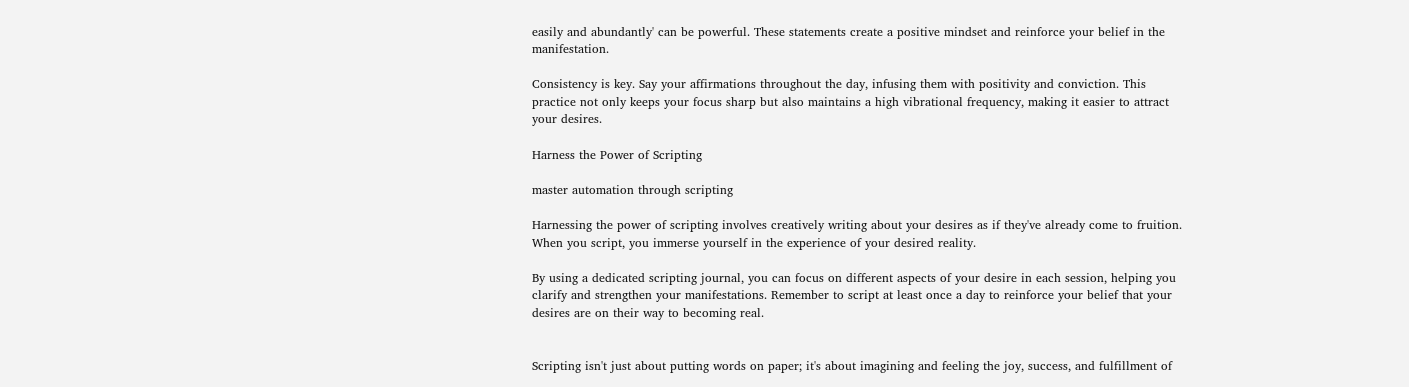easily and abundantly' can be powerful. These statements create a positive mindset and reinforce your belief in the manifestation.

Consistency is key. Say your affirmations throughout the day, infusing them with positivity and conviction. This practice not only keeps your focus sharp but also maintains a high vibrational frequency, making it easier to attract your desires.

Harness the Power of Scripting

master automation through scripting

Harnessing the power of scripting involves creatively writing about your desires as if they've already come to fruition. When you script, you immerse yourself in the experience of your desired reality.

By using a dedicated scripting journal, you can focus on different aspects of your desire in each session, helping you clarify and strengthen your manifestations. Remember to script at least once a day to reinforce your belief that your desires are on their way to becoming real.


Scripting isn't just about putting words on paper; it's about imagining and feeling the joy, success, and fulfillment of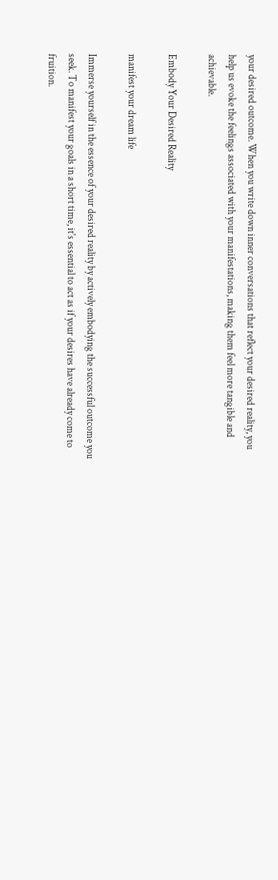your desired outcome. When you write down inner conversations that reflect your desired reality, you help us evoke the feelings associated with your manifestations, making them feel more tangible and achievable.

Embody Your Desired Reality

manifest your dream life

Immerse yourself in the essence of your desired reality by actively embodying the successful outcome you seek. To manifest your goals in a short time, it's essential to act as if your desires have already come to fruition.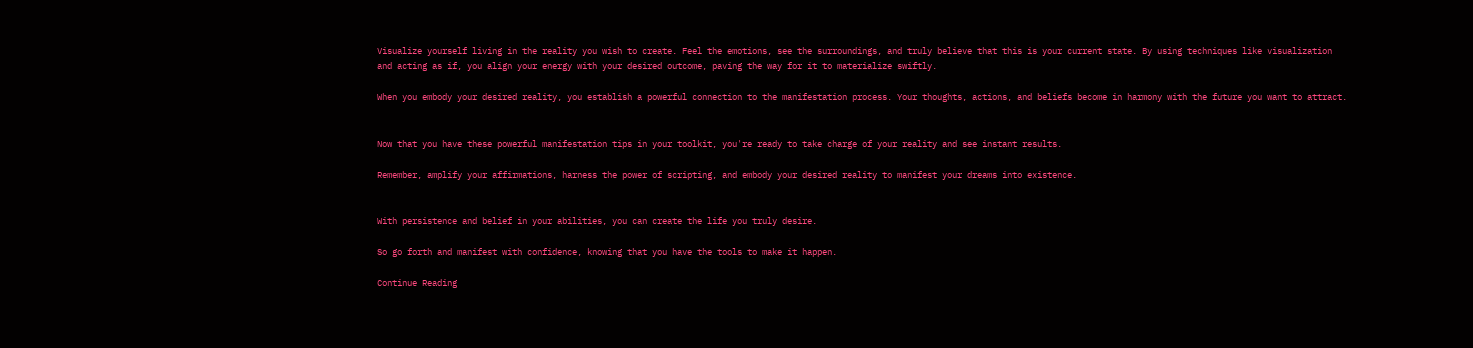Visualize yourself living in the reality you wish to create. Feel the emotions, see the surroundings, and truly believe that this is your current state. By using techniques like visualization and acting as if, you align your energy with your desired outcome, paving the way for it to materialize swiftly.

When you embody your desired reality, you establish a powerful connection to the manifestation process. Your thoughts, actions, and beliefs become in harmony with the future you want to attract.


Now that you have these powerful manifestation tips in your toolkit, you're ready to take charge of your reality and see instant results.

Remember, amplify your affirmations, harness the power of scripting, and embody your desired reality to manifest your dreams into existence.


With persistence and belief in your abilities, you can create the life you truly desire.

So go forth and manifest with confidence, knowing that you have the tools to make it happen.

Continue Reading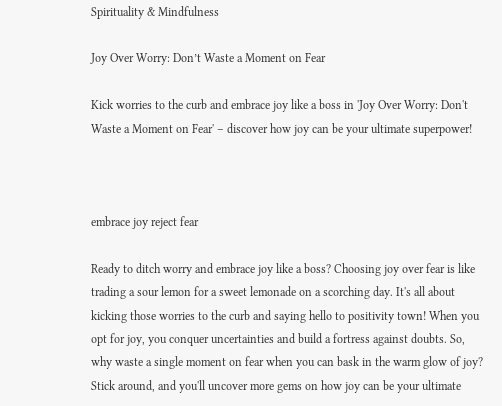Spirituality & Mindfulness

Joy Over Worry: Don’t Waste a Moment on Fear

Kick worries to the curb and embrace joy like a boss in 'Joy Over Worry: Don't Waste a Moment on Fear' – discover how joy can be your ultimate superpower!



embrace joy reject fear

Ready to ditch worry and embrace joy like a boss? Choosing joy over fear is like trading a sour lemon for a sweet lemonade on a scorching day. It's all about kicking those worries to the curb and saying hello to positivity town! When you opt for joy, you conquer uncertainties and build a fortress against doubts. So, why waste a single moment on fear when you can bask in the warm glow of joy? Stick around, and you'll uncover more gems on how joy can be your ultimate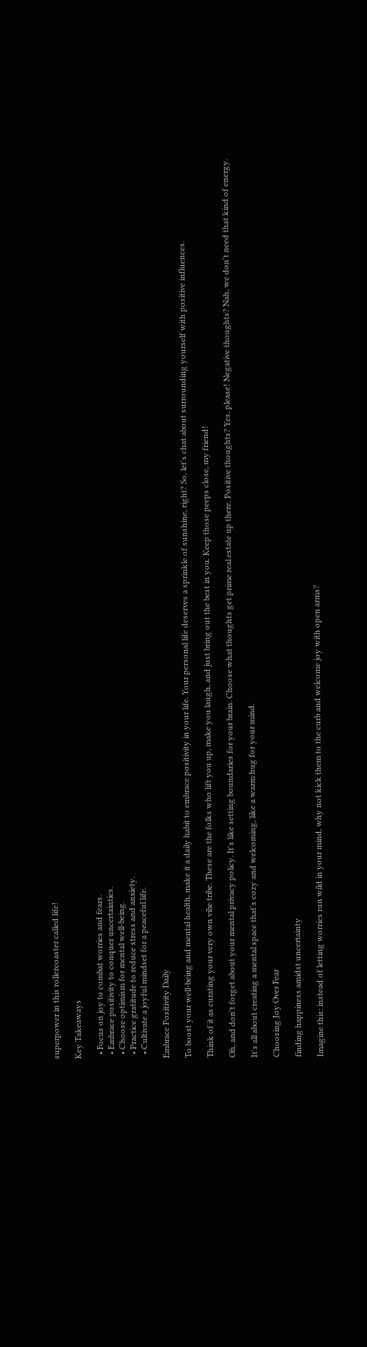superpower in this rollercoaster called life!

Key Takeaways

  • Focus on joy to combat worries and fears.
  • Embrace positivity to conquer uncertainties.
  • Choose optimism for mental well-being.
  • Practice gratitude to reduce stress and anxiety.
  • Cultivate a joyful mindset for a peaceful life.

Embrace Positivity Daily

To boost your well-being and mental health, make it a daily habit to embrace positivity in your life. Your personal life deserves a sprinkle of sunshine, right? So, let's chat about surrounding yourself with positive influences.

Think of it as curating your very own vibe tribe. These are the folks who lift you up, make you laugh, and just bring out the best in you. Keep those peeps close, my friend!

Oh, and don't forget about your mental privacy policy. It's like setting boundaries for your brain. Choose what thoughts get prime real estate up there. Positive thoughts? Yes, please! Negative thoughts? Nah, we don't need that kind of energy.

It's all about creating a mental space that's cozy and welcoming, like a warm hug for your mind.

Choosing Joy Over Fear

finding happiness amidst uncertainty

Imagine this: instead of letting worries run wild in your mind, why not kick them to the curb and welcome joy with open arms?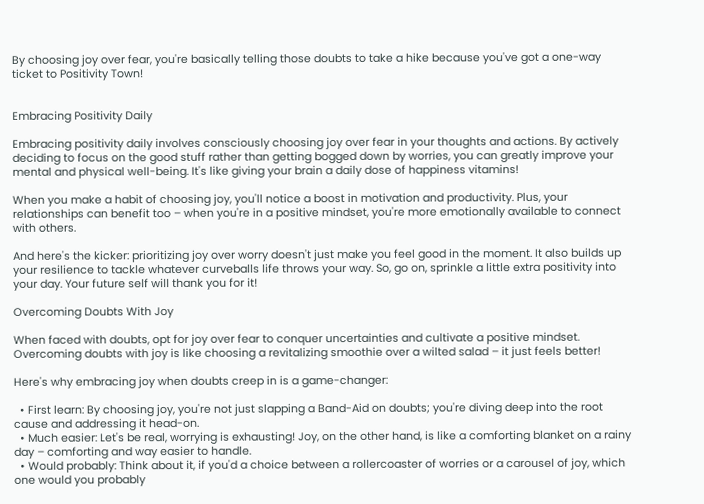By choosing joy over fear, you're basically telling those doubts to take a hike because you've got a one-way ticket to Positivity Town!


Embracing Positivity Daily

Embracing positivity daily involves consciously choosing joy over fear in your thoughts and actions. By actively deciding to focus on the good stuff rather than getting bogged down by worries, you can greatly improve your mental and physical well-being. It's like giving your brain a daily dose of happiness vitamins!

When you make a habit of choosing joy, you'll notice a boost in motivation and productivity. Plus, your relationships can benefit too – when you're in a positive mindset, you're more emotionally available to connect with others.

And here's the kicker: prioritizing joy over worry doesn't just make you feel good in the moment. It also builds up your resilience to tackle whatever curveballs life throws your way. So, go on, sprinkle a little extra positivity into your day. Your future self will thank you for it!

Overcoming Doubts With Joy

When faced with doubts, opt for joy over fear to conquer uncertainties and cultivate a positive mindset. Overcoming doubts with joy is like choosing a revitalizing smoothie over a wilted salad – it just feels better!

Here's why embracing joy when doubts creep in is a game-changer:

  • First learn: By choosing joy, you're not just slapping a Band-Aid on doubts; you're diving deep into the root cause and addressing it head-on.
  • Much easier: Let's be real, worrying is exhausting! Joy, on the other hand, is like a comforting blanket on a rainy day – comforting and way easier to handle.
  • Would probably: Think about it, if you'd a choice between a rollercoaster of worries or a carousel of joy, which one would you probably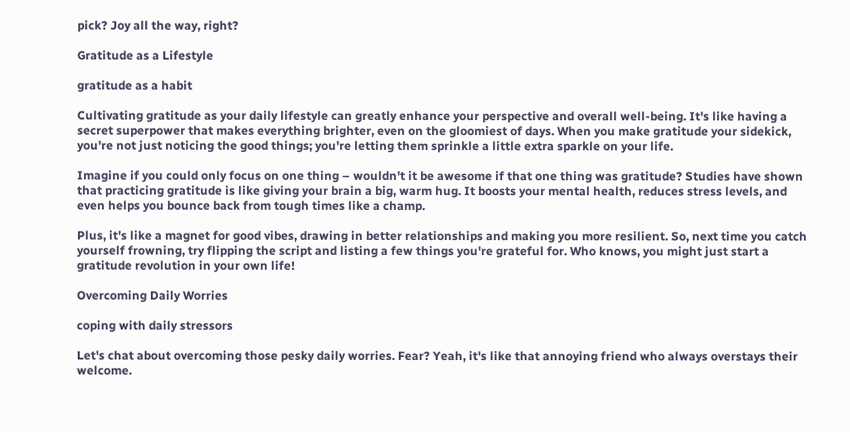pick? Joy all the way, right?

Gratitude as a Lifestyle

gratitude as a habit

Cultivating gratitude as your daily lifestyle can greatly enhance your perspective and overall well-being. It's like having a secret superpower that makes everything brighter, even on the gloomiest of days. When you make gratitude your sidekick, you're not just noticing the good things; you're letting them sprinkle a little extra sparkle on your life.

Imagine if you could only focus on one thing – wouldn't it be awesome if that one thing was gratitude? Studies have shown that practicing gratitude is like giving your brain a big, warm hug. It boosts your mental health, reduces stress levels, and even helps you bounce back from tough times like a champ.

Plus, it's like a magnet for good vibes, drawing in better relationships and making you more resilient. So, next time you catch yourself frowning, try flipping the script and listing a few things you're grateful for. Who knows, you might just start a gratitude revolution in your own life!

Overcoming Daily Worries

coping with daily stressors

Let's chat about overcoming those pesky daily worries. Fear? Yeah, it's like that annoying friend who always overstays their welcome.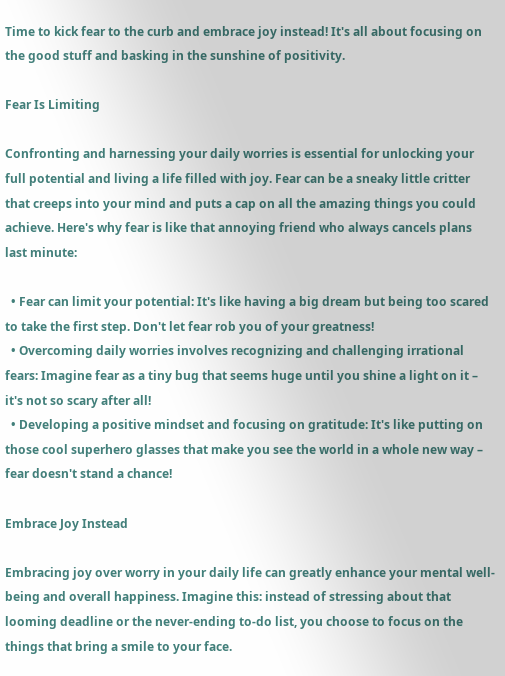Time to kick fear to the curb and embrace joy instead! It's all about focusing on the good stuff and basking in the sunshine of positivity.

Fear Is Limiting

Confronting and harnessing your daily worries is essential for unlocking your full potential and living a life filled with joy. Fear can be a sneaky little critter that creeps into your mind and puts a cap on all the amazing things you could achieve. Here's why fear is like that annoying friend who always cancels plans last minute:

  • Fear can limit your potential: It's like having a big dream but being too scared to take the first step. Don't let fear rob you of your greatness!
  • Overcoming daily worries involves recognizing and challenging irrational fears: Imagine fear as a tiny bug that seems huge until you shine a light on it – it's not so scary after all!
  • Developing a positive mindset and focusing on gratitude: It's like putting on those cool superhero glasses that make you see the world in a whole new way – fear doesn't stand a chance!

Embrace Joy Instead

Embracing joy over worry in your daily life can greatly enhance your mental well-being and overall happiness. Imagine this: instead of stressing about that looming deadline or the never-ending to-do list, you choose to focus on the things that bring a smile to your face.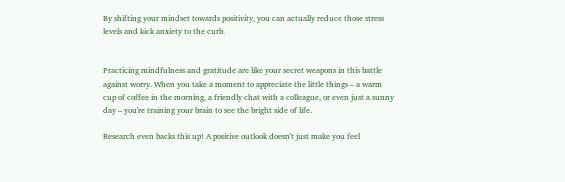By shifting your mindset towards positivity, you can actually reduce those stress levels and kick anxiety to the curb.


Practicing mindfulness and gratitude are like your secret weapons in this battle against worry. When you take a moment to appreciate the little things – a warm cup of coffee in the morning, a friendly chat with a colleague, or even just a sunny day – you're training your brain to see the bright side of life.

Research even backs this up! A positive outlook doesn't just make you feel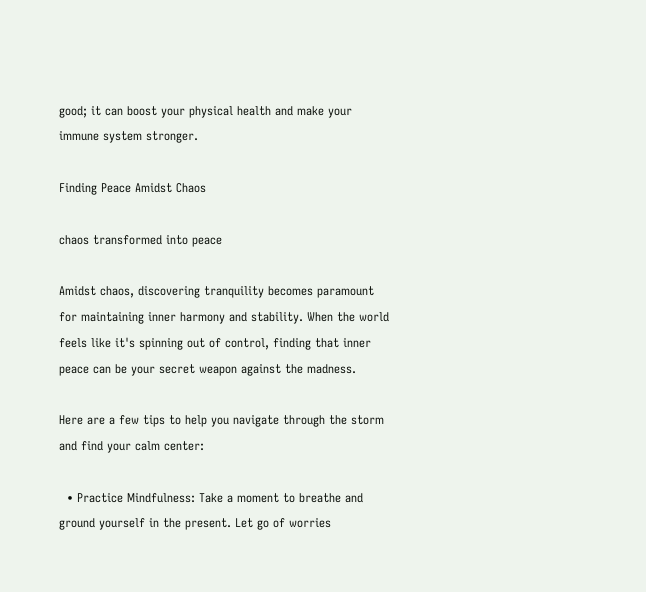good; it can boost your physical health and make your immune system stronger.

Finding Peace Amidst Chaos

chaos transformed into peace

Amidst chaos, discovering tranquility becomes paramount for maintaining inner harmony and stability. When the world feels like it's spinning out of control, finding that inner peace can be your secret weapon against the madness.

Here are a few tips to help you navigate through the storm and find your calm center:

  • Practice Mindfulness: Take a moment to breathe and ground yourself in the present. Let go of worries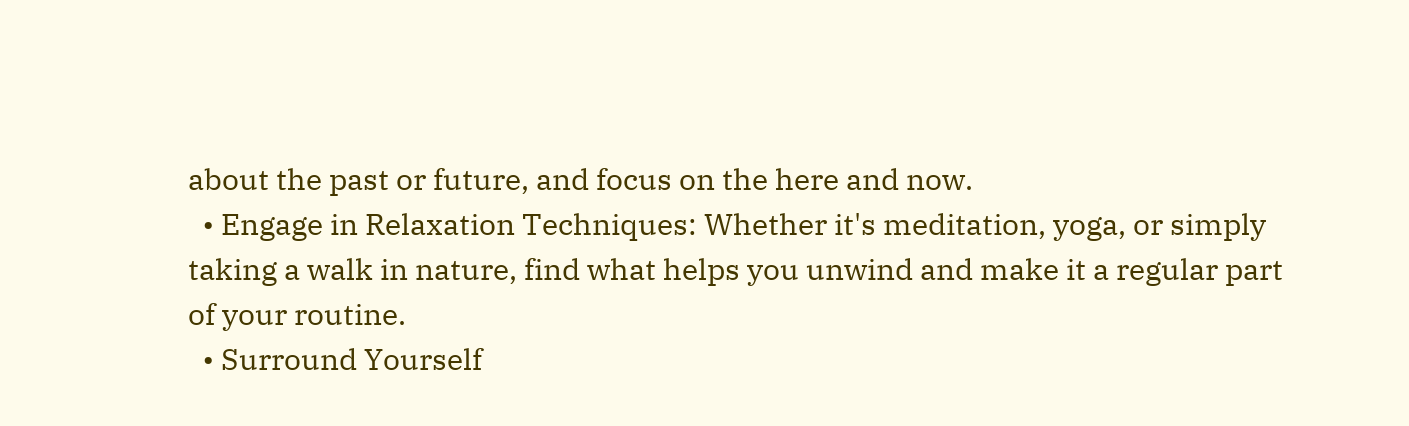about the past or future, and focus on the here and now.
  • Engage in Relaxation Techniques: Whether it's meditation, yoga, or simply taking a walk in nature, find what helps you unwind and make it a regular part of your routine.
  • Surround Yourself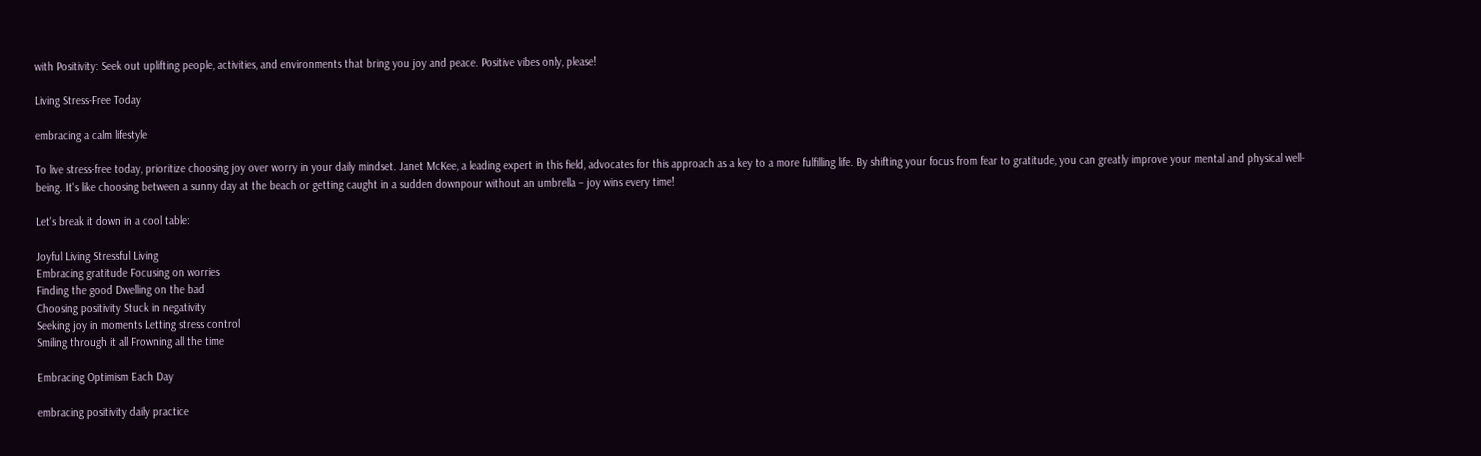with Positivity: Seek out uplifting people, activities, and environments that bring you joy and peace. Positive vibes only, please!

Living Stress-Free Today

embracing a calm lifestyle

To live stress-free today, prioritize choosing joy over worry in your daily mindset. Janet McKee, a leading expert in this field, advocates for this approach as a key to a more fulfilling life. By shifting your focus from fear to gratitude, you can greatly improve your mental and physical well-being. It's like choosing between a sunny day at the beach or getting caught in a sudden downpour without an umbrella – joy wins every time!

Let's break it down in a cool table:

Joyful Living Stressful Living
Embracing gratitude Focusing on worries
Finding the good Dwelling on the bad
Choosing positivity Stuck in negativity
Seeking joy in moments Letting stress control
Smiling through it all Frowning all the time

Embracing Optimism Each Day

embracing positivity daily practice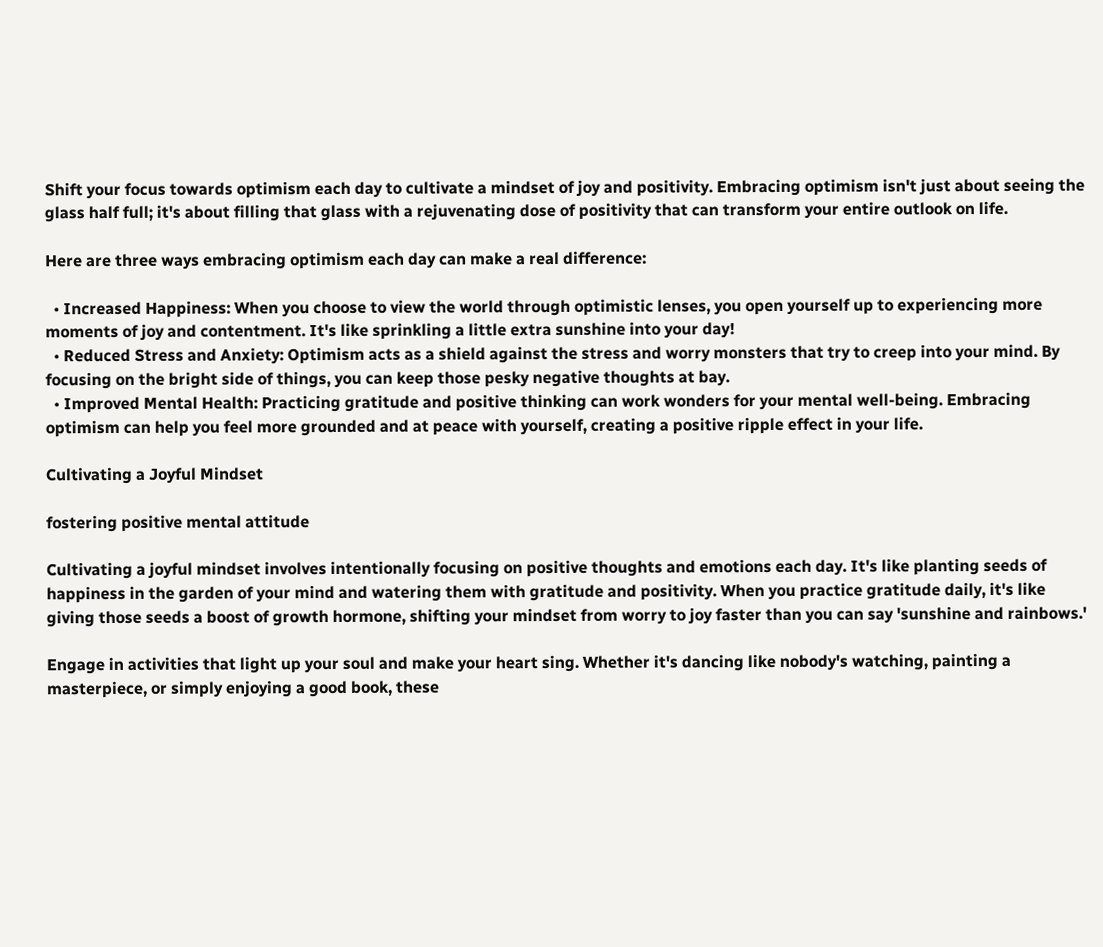Shift your focus towards optimism each day to cultivate a mindset of joy and positivity. Embracing optimism isn't just about seeing the glass half full; it's about filling that glass with a rejuvenating dose of positivity that can transform your entire outlook on life.

Here are three ways embracing optimism each day can make a real difference:

  • Increased Happiness: When you choose to view the world through optimistic lenses, you open yourself up to experiencing more moments of joy and contentment. It's like sprinkling a little extra sunshine into your day!
  • Reduced Stress and Anxiety: Optimism acts as a shield against the stress and worry monsters that try to creep into your mind. By focusing on the bright side of things, you can keep those pesky negative thoughts at bay.
  • Improved Mental Health: Practicing gratitude and positive thinking can work wonders for your mental well-being. Embracing optimism can help you feel more grounded and at peace with yourself, creating a positive ripple effect in your life.

Cultivating a Joyful Mindset

fostering positive mental attitude

Cultivating a joyful mindset involves intentionally focusing on positive thoughts and emotions each day. It's like planting seeds of happiness in the garden of your mind and watering them with gratitude and positivity. When you practice gratitude daily, it's like giving those seeds a boost of growth hormone, shifting your mindset from worry to joy faster than you can say 'sunshine and rainbows.'

Engage in activities that light up your soul and make your heart sing. Whether it's dancing like nobody's watching, painting a masterpiece, or simply enjoying a good book, these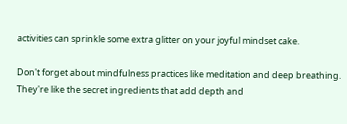activities can sprinkle some extra glitter on your joyful mindset cake.

Don't forget about mindfulness practices like meditation and deep breathing. They're like the secret ingredients that add depth and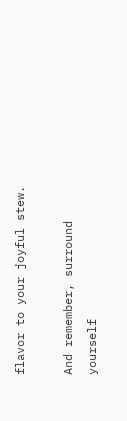flavor to your joyful stew.

And remember, surround yourself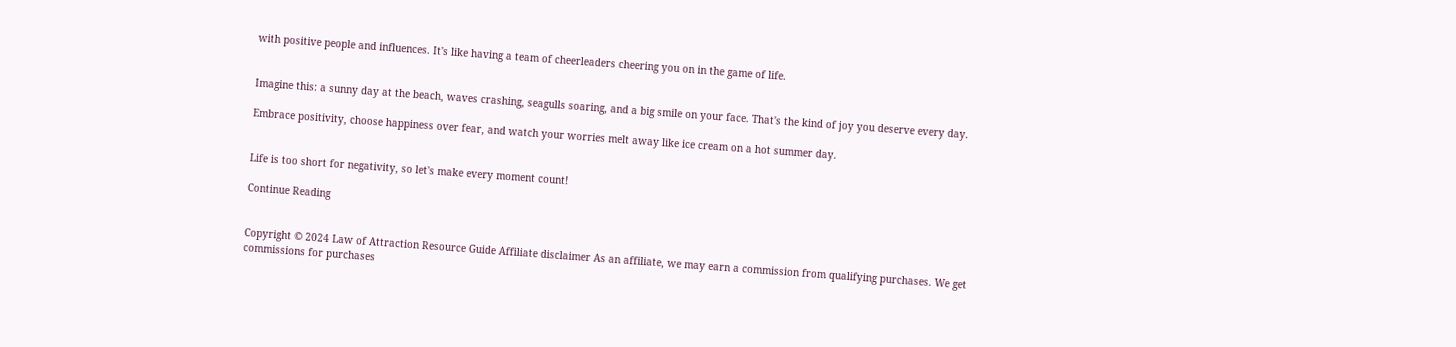with positive people and influences. It's like having a team of cheerleaders cheering you on in the game of life.


Imagine this: a sunny day at the beach, waves crashing, seagulls soaring, and a big smile on your face. That's the kind of joy you deserve every day.

Embrace positivity, choose happiness over fear, and watch your worries melt away like ice cream on a hot summer day.


Life is too short for negativity, so let's make every moment count!

Continue Reading


Copyright © 2024 Law of Attraction Resource Guide Affiliate disclaimer As an affiliate, we may earn a commission from qualifying purchases. We get commissions for purchases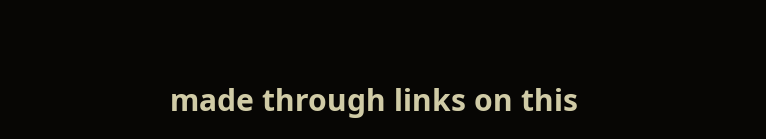made through links on this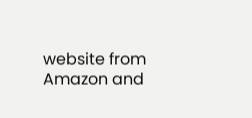website from Amazon and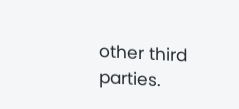other third parties.